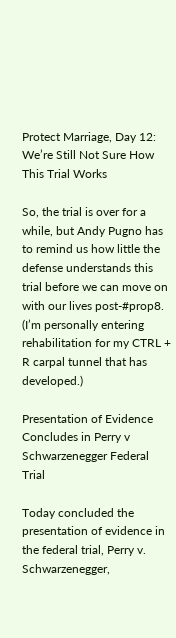Protect Marriage, Day 12: We’re Still Not Sure How This Trial Works

So, the trial is over for a while, but Andy Pugno has to remind us how little the defense understands this trial before we can move on with our lives post-#prop8. (I’m personally entering rehabilitation for my CTRL + R carpal tunnel that has developed.)

Presentation of Evidence Concludes in Perry v Schwarzenegger Federal Trial

Today concluded the presentation of evidence in the federal trial, Perry v. Schwarzenegger,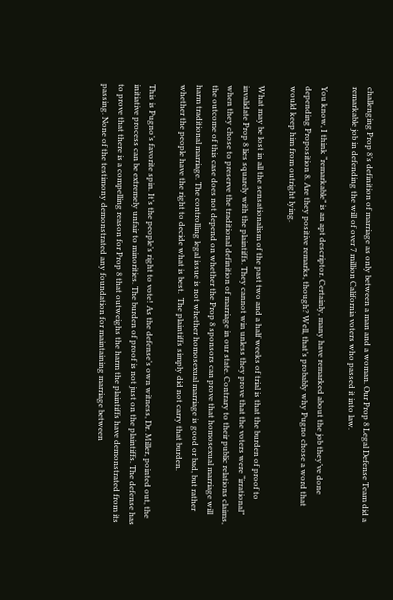challenging Prop 8’s definition of marriage as only between a man and a woman. Our Prop 8 Legal Defense Team did a remarkable job in defending the will of over 7 million California voters who passed it into law.

You know, I think “remarkable” is an apt descriptor. Certainly, many have remarked about the job they’ve done depending Proposition 8. Are they positive remarks, though? Well, that’s probably why Pugno chose a word that would keep him from outright lying.

What may be lost in all the sensationalism of the past two and a half weeks of trial is that the burden of proof to invalidate Prop 8 lies squarely with the plaintiffs. They cannot win unless they prove that the voters were “irrational” when they chose to preserve the traditional definition of marriage in our state. Contrary to their public relations claims, the outcome of this case does not depend on whether the Prop 8 sponsors can prove that homosexual marriage will harm traditional marriage. The controlling legal issue is not whether homosexual marriage is good or bad, but rather whether the people have the right to decide what is best.  The plaintiffs simply did not carry that burden.

This is Pugno’s favorite spin. It’s the people’s right to vote! As the defense’s own witness, Dr. Miller, pointed out, the initiative process can be extremely unfair to minorities. The burden of proof is not just on the plaintiffs. The defense has to prove that there is a compelling reason for Prop 8 that outweighs the harm the plaintiffs have demonstrated from its passing. None of the testimony demonstrated any foundation for maintaining marriage between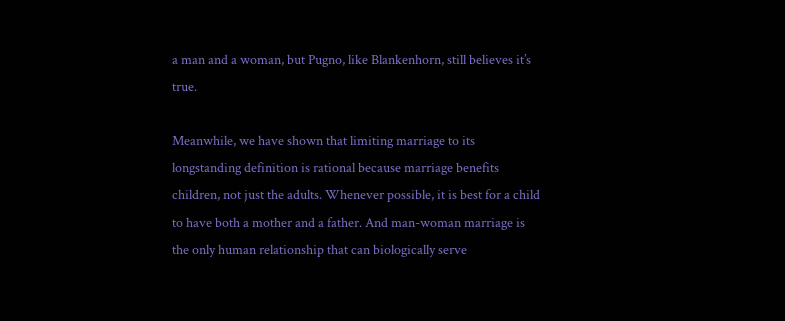a man and a woman, but Pugno, like Blankenhorn, still believes it’s true.

Meanwhile, we have shown that limiting marriage to its longstanding definition is rational because marriage benefits children, not just the adults. Whenever possible, it is best for a child to have both a mother and a father. And man-woman marriage is the only human relationship that can biologically serve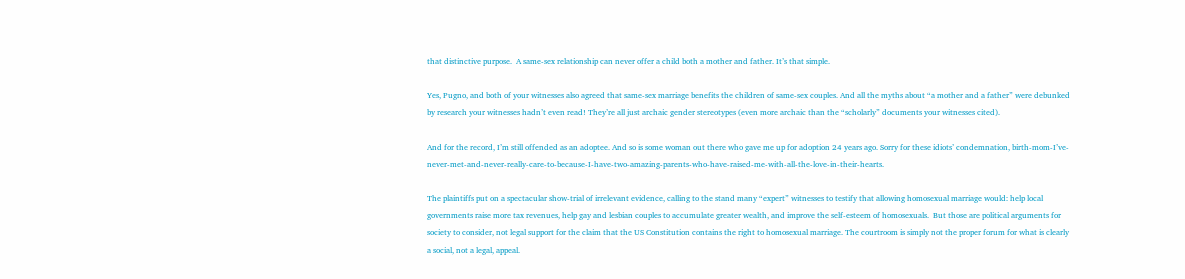that distinctive purpose.  A same-sex relationship can never offer a child both a mother and father. It’s that simple.

Yes, Pugno, and both of your witnesses also agreed that same-sex marriage benefits the children of same-sex couples. And all the myths about “a mother and a father” were debunked by research your witnesses hadn’t even read! They’re all just archaic gender stereotypes (even more archaic than the “scholarly” documents your witnesses cited).

And for the record, I’m still offended as an adoptee. And so is some woman out there who gave me up for adoption 24 years ago. Sorry for these idiots’ condemnation, birth-mom-I’ve-never-met-and-never-really-care-to-because-I-have-two-amazing-parents-who-have-raised-me-with-all-the-love-in-their-hearts.

The plaintiffs put on a spectacular show-trial of irrelevant evidence, calling to the stand many “expert” witnesses to testify that allowing homosexual marriage would: help local governments raise more tax revenues, help gay and lesbian couples to accumulate greater wealth, and improve the self-esteem of homosexuals.  But those are political arguments for society to consider, not legal support for the claim that the US Constitution contains the right to homosexual marriage. The courtroom is simply not the proper forum for what is clearly a social, not a legal, appeal.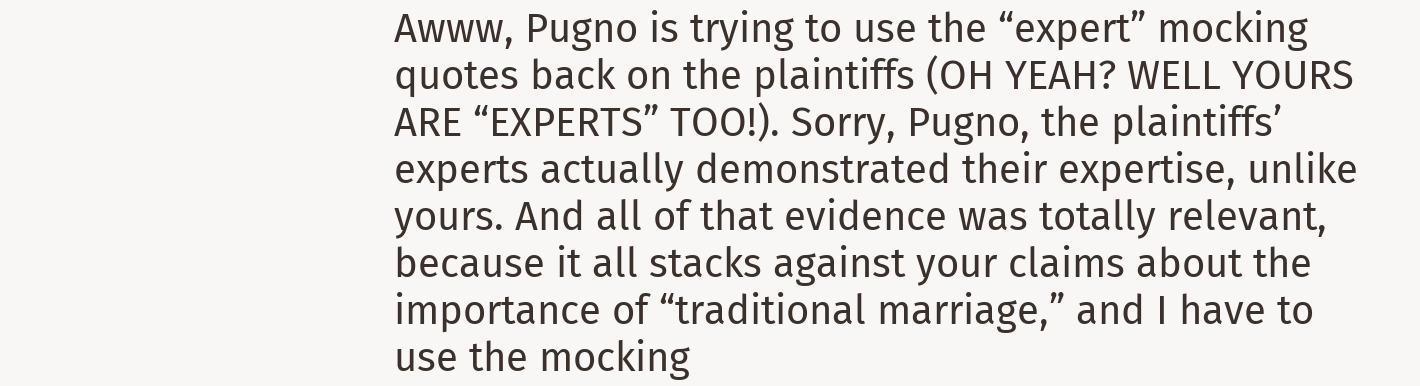Awww, Pugno is trying to use the “expert” mocking quotes back on the plaintiffs (OH YEAH? WELL YOURS ARE “EXPERTS” TOO!). Sorry, Pugno, the plaintiffs’ experts actually demonstrated their expertise, unlike yours. And all of that evidence was totally relevant, because it all stacks against your claims about the importance of “traditional marriage,” and I have to use the mocking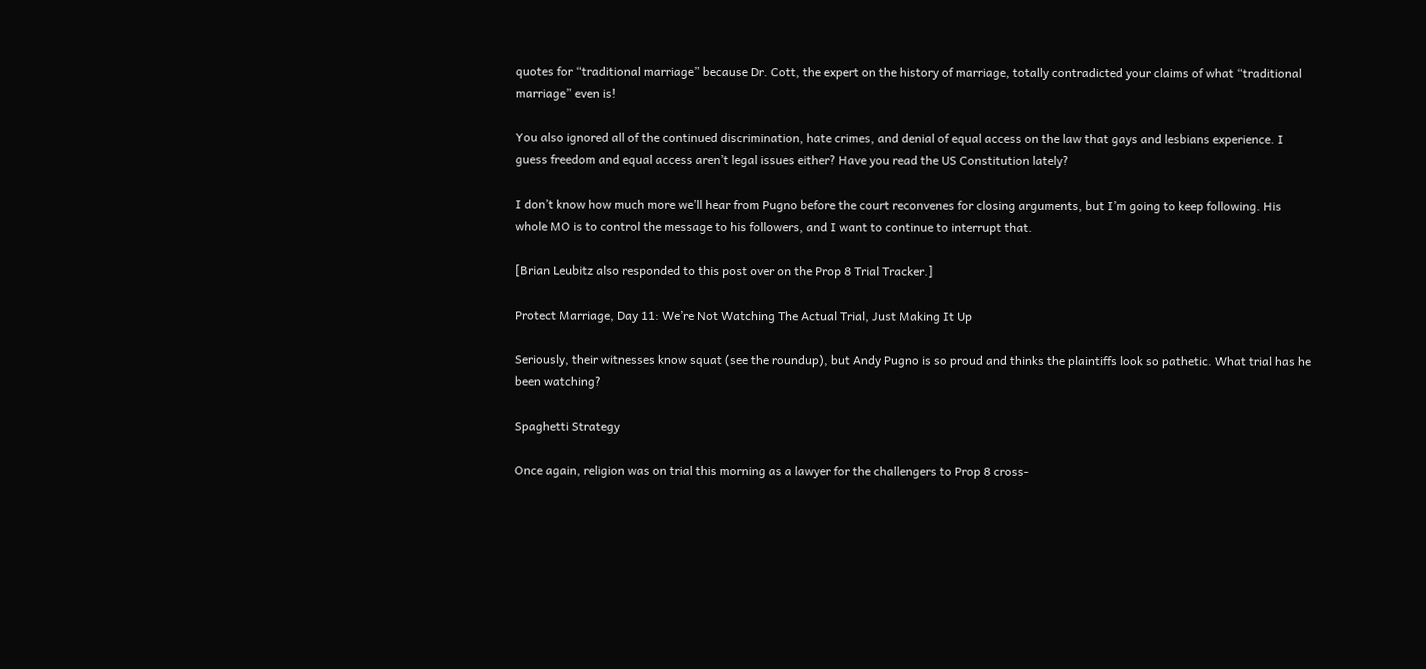quotes for “traditional marriage” because Dr. Cott, the expert on the history of marriage, totally contradicted your claims of what “traditional marriage” even is!

You also ignored all of the continued discrimination, hate crimes, and denial of equal access on the law that gays and lesbians experience. I guess freedom and equal access aren’t legal issues either? Have you read the US Constitution lately?

I don’t know how much more we’ll hear from Pugno before the court reconvenes for closing arguments, but I’m going to keep following. His whole MO is to control the message to his followers, and I want to continue to interrupt that.

[Brian Leubitz also responded to this post over on the Prop 8 Trial Tracker.]

Protect Marriage, Day 11: We’re Not Watching The Actual Trial, Just Making It Up

Seriously, their witnesses know squat (see the roundup), but Andy Pugno is so proud and thinks the plaintiffs look so pathetic. What trial has he been watching?

Spaghetti Strategy

Once again, religion was on trial this morning as a lawyer for the challengers to Prop 8 cross-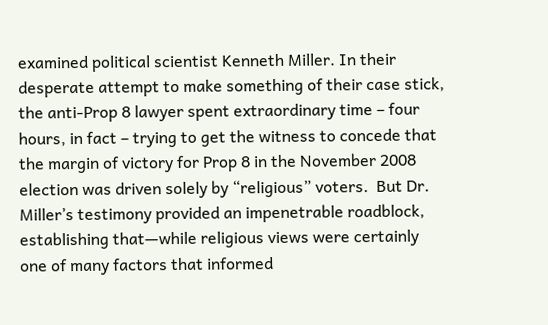examined political scientist Kenneth Miller. In their desperate attempt to make something of their case stick, the anti-Prop 8 lawyer spent extraordinary time – four hours, in fact – trying to get the witness to concede that the margin of victory for Prop 8 in the November 2008 election was driven solely by “religious” voters.  But Dr. Miller’s testimony provided an impenetrable roadblock, establishing that—while religious views were certainly one of many factors that informed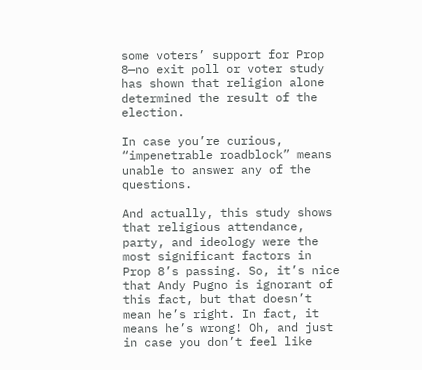some voters’ support for Prop 8—no exit poll or voter study has shown that religion alone determined the result of the election.

In case you’re curious, “impenetrable roadblock” means unable to answer any of the questions.

And actually, this study shows that religious attendance, party, and ideology were the most significant factors in Prop 8’s passing. So, it’s nice that Andy Pugno is ignorant of this fact, but that doesn’t mean he’s right. In fact, it means he’s wrong! Oh, and just in case you don’t feel like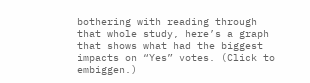bothering with reading through that whole study, here’s a graph that shows what had the biggest impacts on “Yes” votes. (Click to embiggen.)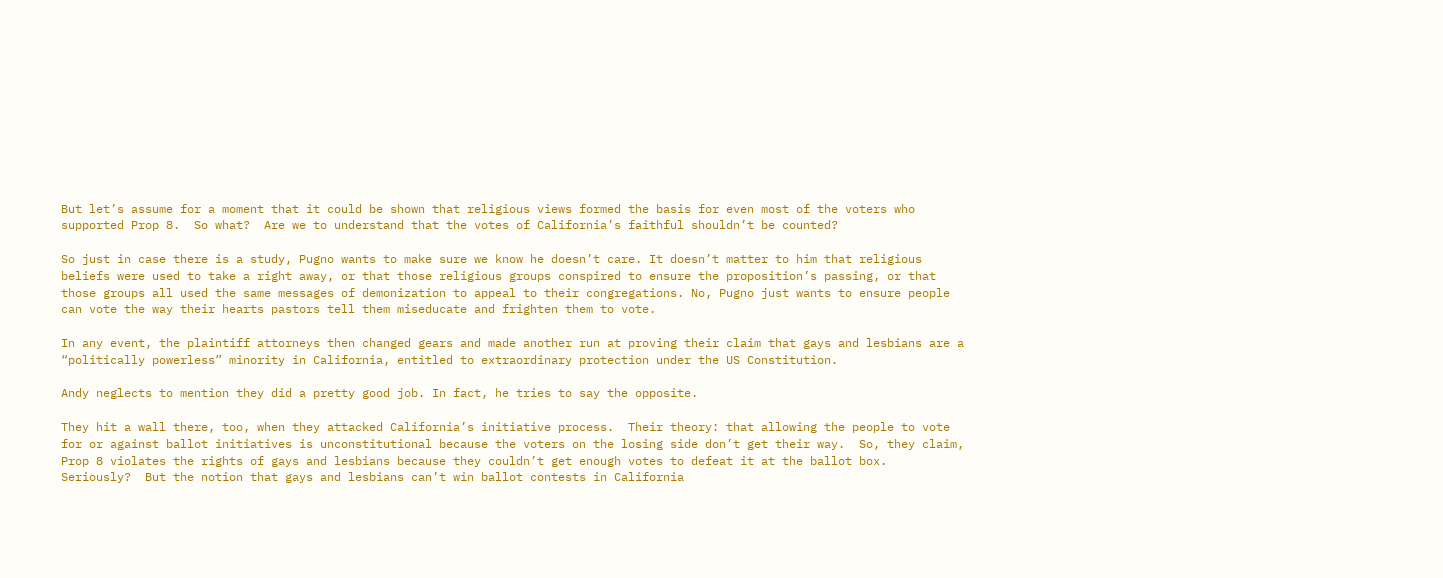But let’s assume for a moment that it could be shown that religious views formed the basis for even most of the voters who supported Prop 8.  So what?  Are we to understand that the votes of California’s faithful shouldn’t be counted?

So just in case there is a study, Pugno wants to make sure we know he doesn’t care. It doesn’t matter to him that religious beliefs were used to take a right away, or that those religious groups conspired to ensure the proposition’s passing, or that those groups all used the same messages of demonization to appeal to their congregations. No, Pugno just wants to ensure people can vote the way their hearts pastors tell them miseducate and frighten them to vote.

In any event, the plaintiff attorneys then changed gears and made another run at proving their claim that gays and lesbians are a “politically powerless” minority in California, entitled to extraordinary protection under the US Constitution.

Andy neglects to mention they did a pretty good job. In fact, he tries to say the opposite.

They hit a wall there, too, when they attacked California’s initiative process.  Their theory: that allowing the people to vote for or against ballot initiatives is unconstitutional because the voters on the losing side don’t get their way.  So, they claim, Prop 8 violates the rights of gays and lesbians because they couldn’t get enough votes to defeat it at the ballot box.  Seriously?  But the notion that gays and lesbians can’t win ballot contests in California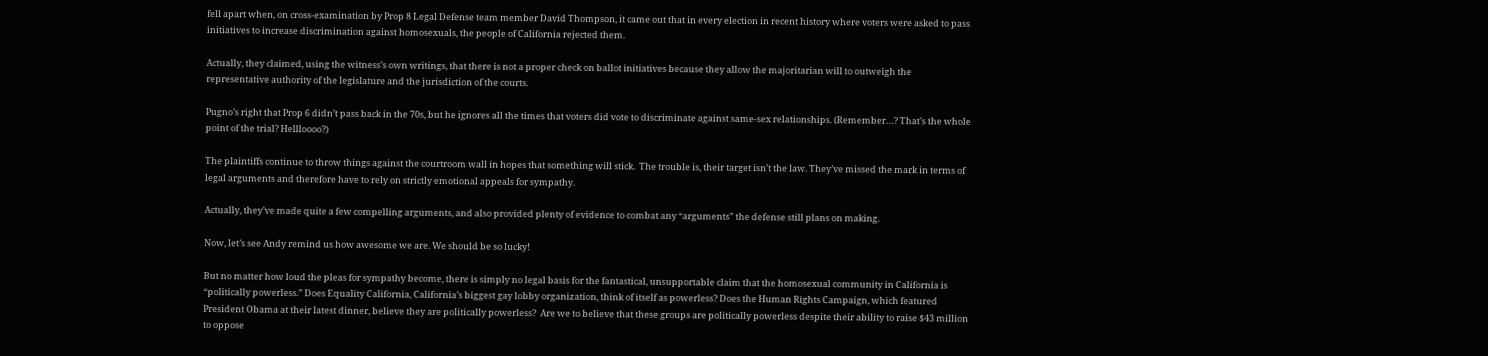fell apart when, on cross-examination by Prop 8 Legal Defense team member David Thompson, it came out that in every election in recent history where voters were asked to pass initiatives to increase discrimination against homosexuals, the people of California rejected them.

Actually, they claimed, using the witness’s own writings, that there is not a proper check on ballot initiatives because they allow the majoritarian will to outweigh the representative authority of the legislature and the jurisdiction of the courts.

Pugno’s right that Prop 6 didn’t pass back in the 70s, but he ignores all the times that voters did vote to discriminate against same-sex relationships. (Remember…? That’s the whole point of the trial? Hellloooo?)

The plaintiffs continue to throw things against the courtroom wall in hopes that something will stick.  The trouble is, their target isn’t the law. They’ve missed the mark in terms of legal arguments and therefore have to rely on strictly emotional appeals for sympathy.

Actually, they’ve made quite a few compelling arguments, and also provided plenty of evidence to combat any “arguments” the defense still plans on making.

Now, let’s see Andy remind us how awesome we are. We should be so lucky!

But no matter how loud the pleas for sympathy become, there is simply no legal basis for the fantastical, unsupportable claim that the homosexual community in California is “politically powerless.” Does Equality California, California’s biggest gay lobby organization, think of itself as powerless? Does the Human Rights Campaign, which featured President Obama at their latest dinner, believe they are politically powerless?  Are we to believe that these groups are politically powerless despite their ability to raise $43 million to oppose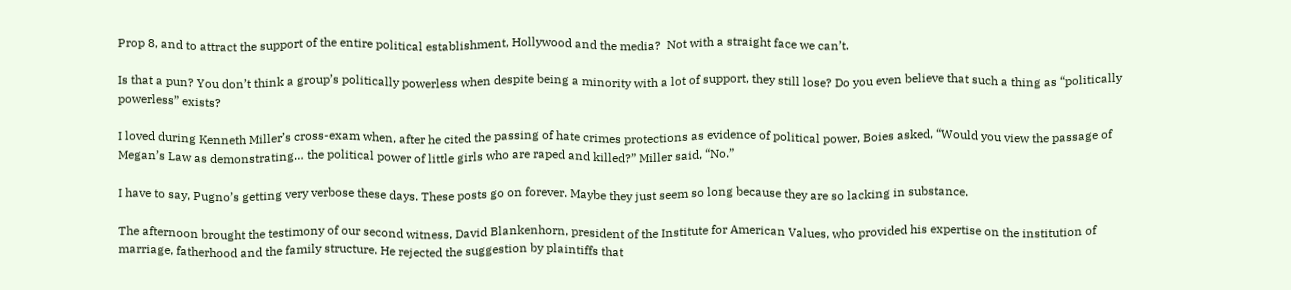Prop 8, and to attract the support of the entire political establishment, Hollywood and the media?  Not with a straight face we can’t.

Is that a pun? You don’t think a group’s politically powerless when despite being a minority with a lot of support, they still lose? Do you even believe that such a thing as “politically powerless” exists?

I loved during Kenneth Miller’s cross-exam when, after he cited the passing of hate crimes protections as evidence of political power, Boies asked, “Would you view the passage of Megan’s Law as demonstrating… the political power of little girls who are raped and killed?” Miller said, “No.”

I have to say, Pugno’s getting very verbose these days. These posts go on forever. Maybe they just seem so long because they are so lacking in substance.

The afternoon brought the testimony of our second witness, David Blankenhorn, president of the Institute for American Values, who provided his expertise on the institution of marriage, fatherhood and the family structure. He rejected the suggestion by plaintiffs that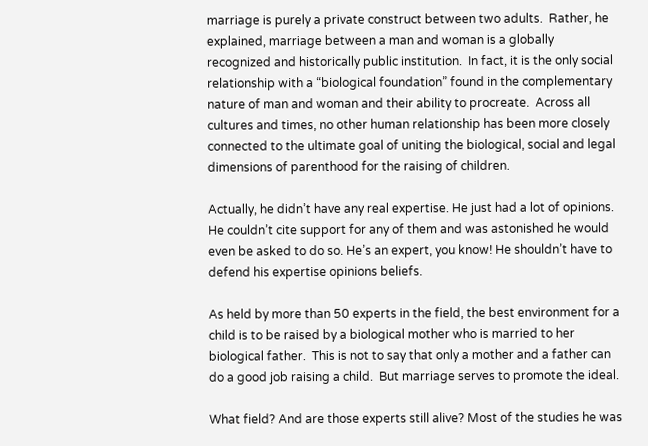marriage is purely a private construct between two adults.  Rather, he explained, marriage between a man and woman is a globally recognized and historically public institution.  In fact, it is the only social relationship with a “biological foundation” found in the complementary nature of man and woman and their ability to procreate.  Across all cultures and times, no other human relationship has been more closely connected to the ultimate goal of uniting the biological, social and legal dimensions of parenthood for the raising of children.

Actually, he didn’t have any real expertise. He just had a lot of opinions. He couldn’t cite support for any of them and was astonished he would even be asked to do so. He’s an expert, you know! He shouldn’t have to defend his expertise opinions beliefs.

As held by more than 50 experts in the field, the best environment for a child is to be raised by a biological mother who is married to her biological father.  This is not to say that only a mother and a father can do a good job raising a child.  But marriage serves to promote the ideal.

What field? And are those experts still alive? Most of the studies he was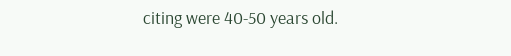citing were 40-50 years old.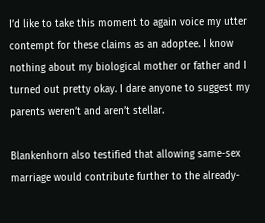I’d like to take this moment to again voice my utter contempt for these claims as an adoptee. I know nothing about my biological mother or father and I turned out pretty okay. I dare anyone to suggest my parents weren’t and aren’t stellar.

Blankenhorn also testified that allowing same-sex marriage would contribute further to the already-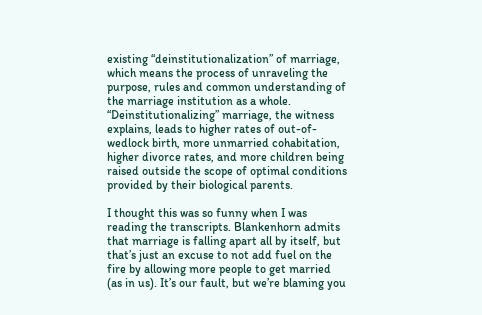existing “deinstitutionalization” of marriage, which means the process of unraveling the purpose, rules and common understanding of the marriage institution as a whole.  “Deinstitutionalizing” marriage, the witness explains, leads to higher rates of out-of-wedlock birth, more unmarried cohabitation, higher divorce rates, and more children being raised outside the scope of optimal conditions provided by their biological parents.

I thought this was so funny when I was reading the transcripts. Blankenhorn admits that marriage is falling apart all by itself, but that’s just an excuse to not add fuel on the fire by allowing more people to get married (as in us). It’s our fault, but we’re blaming you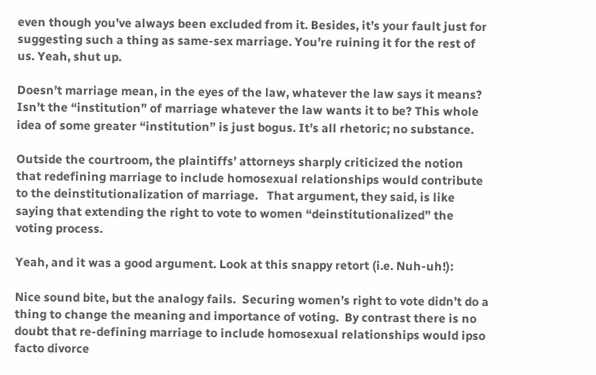even though you’ve always been excluded from it. Besides, it’s your fault just for suggesting such a thing as same-sex marriage. You’re ruining it for the rest of us. Yeah, shut up.

Doesn’t marriage mean, in the eyes of the law, whatever the law says it means? Isn’t the “institution” of marriage whatever the law wants it to be? This whole idea of some greater “institution” is just bogus. It’s all rhetoric; no substance.

Outside the courtroom, the plaintiffs’ attorneys sharply criticized the notion that redefining marriage to include homosexual relationships would contribute to the deinstitutionalization of marriage.   That argument, they said, is like saying that extending the right to vote to women “deinstitutionalized” the voting process.

Yeah, and it was a good argument. Look at this snappy retort (i.e. Nuh-uh!):

Nice sound bite, but the analogy fails.  Securing women’s right to vote didn’t do a thing to change the meaning and importance of voting.  By contrast there is no doubt that re-defining marriage to include homosexual relationships would ipso facto divorce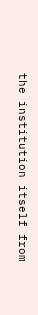the institution itself from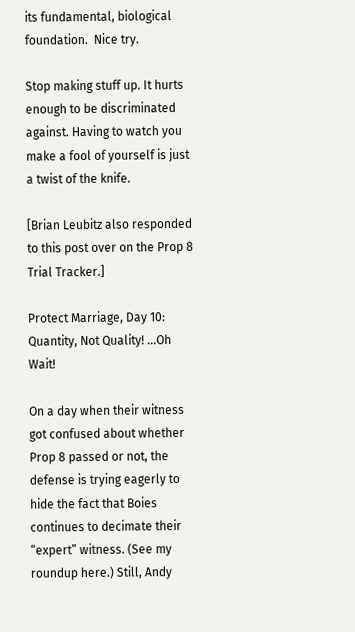its fundamental, biological foundation.  Nice try.

Stop making stuff up. It hurts enough to be discriminated against. Having to watch you make a fool of yourself is just a twist of the knife.

[Brian Leubitz also responded to this post over on the Prop 8 Trial Tracker.]

Protect Marriage, Day 10: Quantity, Not Quality! …Oh Wait!

On a day when their witness got confused about whether Prop 8 passed or not, the defense is trying eagerly to hide the fact that Boies continues to decimate their “expert” witness. (See my roundup here.) Still, Andy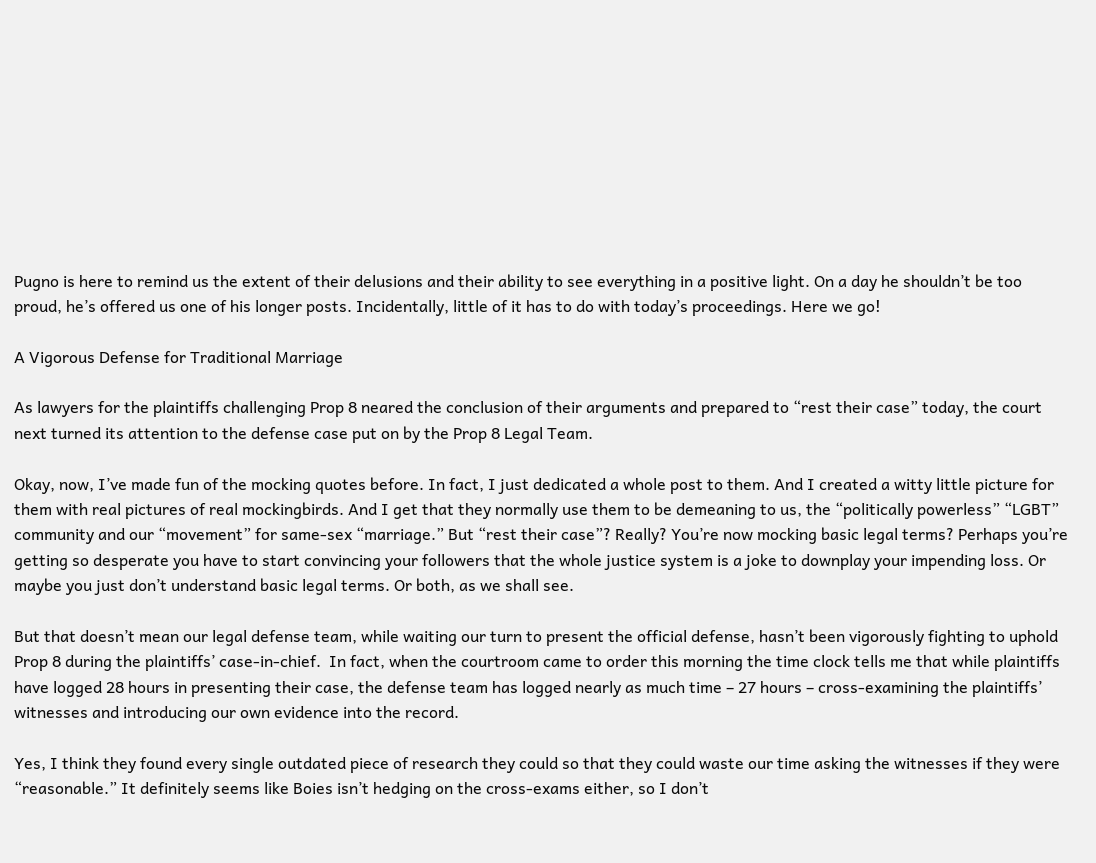Pugno is here to remind us the extent of their delusions and their ability to see everything in a positive light. On a day he shouldn’t be too proud, he’s offered us one of his longer posts. Incidentally, little of it has to do with today’s proceedings. Here we go!

A Vigorous Defense for Traditional Marriage

As lawyers for the plaintiffs challenging Prop 8 neared the conclusion of their arguments and prepared to “rest their case” today, the court next turned its attention to the defense case put on by the Prop 8 Legal Team.

Okay, now, I’ve made fun of the mocking quotes before. In fact, I just dedicated a whole post to them. And I created a witty little picture for them with real pictures of real mockingbirds. And I get that they normally use them to be demeaning to us, the “politically powerless” “LGBT” community and our “movement” for same-sex “marriage.” But “rest their case”? Really? You’re now mocking basic legal terms? Perhaps you’re getting so desperate you have to start convincing your followers that the whole justice system is a joke to downplay your impending loss. Or maybe you just don’t understand basic legal terms. Or both, as we shall see.

But that doesn’t mean our legal defense team, while waiting our turn to present the official defense, hasn’t been vigorously fighting to uphold Prop 8 during the plaintiffs’ case-in-chief.  In fact, when the courtroom came to order this morning the time clock tells me that while plaintiffs have logged 28 hours in presenting their case, the defense team has logged nearly as much time – 27 hours – cross-examining the plaintiffs’ witnesses and introducing our own evidence into the record.

Yes, I think they found every single outdated piece of research they could so that they could waste our time asking the witnesses if they were “reasonable.” It definitely seems like Boies isn’t hedging on the cross-exams either, so I don’t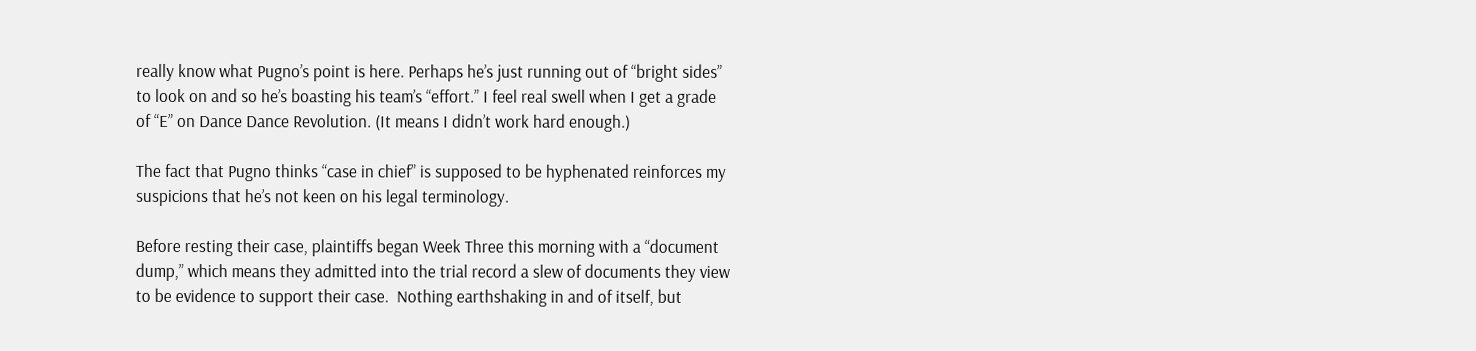really know what Pugno’s point is here. Perhaps he’s just running out of “bright sides” to look on and so he’s boasting his team’s “effort.” I feel real swell when I get a grade of “E” on Dance Dance Revolution. (It means I didn’t work hard enough.)

The fact that Pugno thinks “case in chief” is supposed to be hyphenated reinforces my suspicions that he’s not keen on his legal terminology.

Before resting their case, plaintiffs began Week Three this morning with a “document dump,” which means they admitted into the trial record a slew of documents they view to be evidence to support their case.  Nothing earthshaking in and of itself, but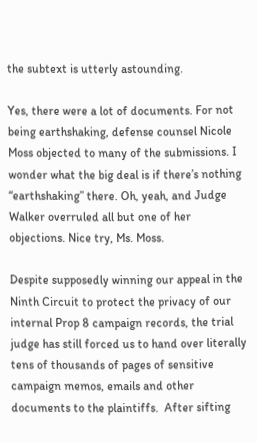the subtext is utterly astounding.

Yes, there were a lot of documents. For not being earthshaking, defense counsel Nicole Moss objected to many of the submissions. I wonder what the big deal is if there’s nothing “earthshaking” there. Oh, yeah, and Judge Walker overruled all but one of her objections. Nice try, Ms. Moss.

Despite supposedly winning our appeal in the Ninth Circuit to protect the privacy of our internal Prop 8 campaign records, the trial judge has still forced us to hand over literally tens of thousands of pages of sensitive campaign memos, emails and other documents to the plaintiffs.  After sifting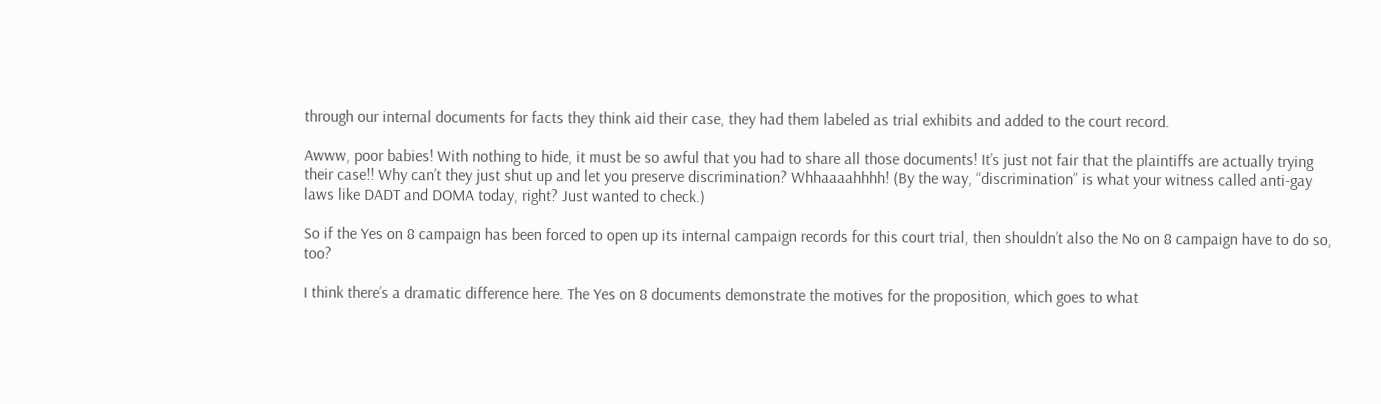through our internal documents for facts they think aid their case, they had them labeled as trial exhibits and added to the court record.

Awww, poor babies! With nothing to hide, it must be so awful that you had to share all those documents! It’s just not fair that the plaintiffs are actually trying their case!! Why can’t they just shut up and let you preserve discrimination? Whhaaaahhhh! (By the way, “discrimination” is what your witness called anti-gay laws like DADT and DOMA today, right? Just wanted to check.)

So if the Yes on 8 campaign has been forced to open up its internal campaign records for this court trial, then shouldn’t also the No on 8 campaign have to do so, too?

I think there’s a dramatic difference here. The Yes on 8 documents demonstrate the motives for the proposition, which goes to what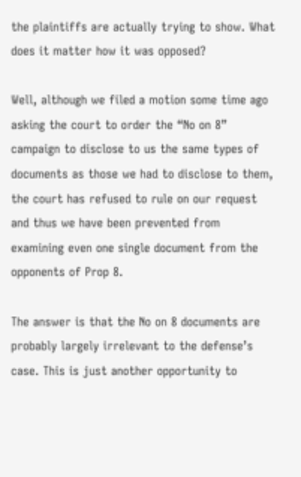the plaintiffs are actually trying to show. What does it matter how it was opposed?

Well, although we filed a motion some time ago asking the court to order the “No on 8” campaign to disclose to us the same types of documents as those we had to disclose to them, the court has refused to rule on our request and thus we have been prevented from examining even one single document from the opponents of Prop 8.

The answer is that the No on 8 documents are probably largely irrelevant to the defense’s case. This is just another opportunity to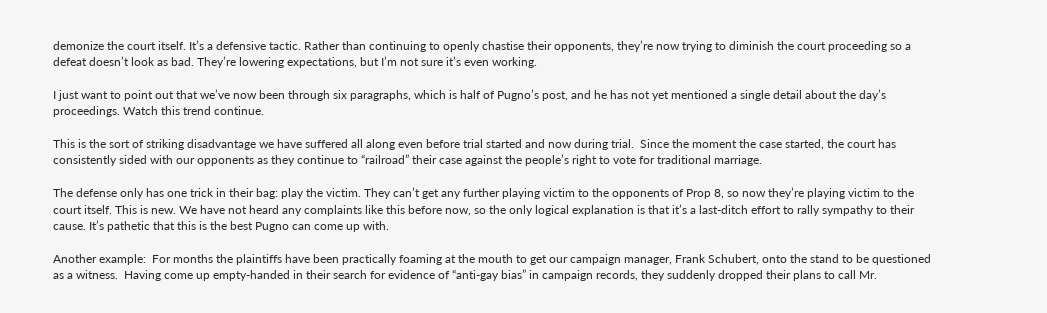demonize the court itself. It’s a defensive tactic. Rather than continuing to openly chastise their opponents, they’re now trying to diminish the court proceeding so a defeat doesn’t look as bad. They’re lowering expectations, but I’m not sure it’s even working.

I just want to point out that we’ve now been through six paragraphs, which is half of Pugno’s post, and he has not yet mentioned a single detail about the day’s proceedings. Watch this trend continue.

This is the sort of striking disadvantage we have suffered all along even before trial started and now during trial.  Since the moment the case started, the court has consistently sided with our opponents as they continue to “railroad” their case against the people’s right to vote for traditional marriage.

The defense only has one trick in their bag: play the victim. They can’t get any further playing victim to the opponents of Prop 8, so now they’re playing victim to the court itself. This is new. We have not heard any complaints like this before now, so the only logical explanation is that it’s a last-ditch effort to rally sympathy to their cause. It’s pathetic that this is the best Pugno can come up with.

Another example:  For months the plaintiffs have been practically foaming at the mouth to get our campaign manager, Frank Schubert, onto the stand to be questioned as a witness.  Having come up empty-handed in their search for evidence of “anti-gay bias” in campaign records, they suddenly dropped their plans to call Mr.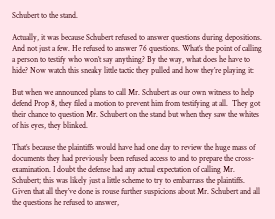Schubert to the stand.

Actually, it was because Schubert refused to answer questions during depositions. And not just a few. He refused to answer 76 questions. What’s the point of calling a person to testify who won’t say anything? By the way, what does he have to hide? Now watch this sneaky little tactic they pulled and how they’re playing it:

But when we announced plans to call Mr. Schubert as our own witness to help defend Prop 8, they filed a motion to prevent him from testifying at all.  They got their chance to question Mr. Schubert on the stand but when they saw the whites of his eyes, they blinked.

That’s because the plaintiffs would have had one day to review the huge mass of documents they had previously been refused access to and to prepare the cross-examination. I doubt the defense had any actual expectation of calling Mr. Schubert; this was likely just a little scheme to try to embarrass the plaintiffs. Given that all they’ve done is rouse further suspicions about Mr. Schubert and all the questions he refused to answer,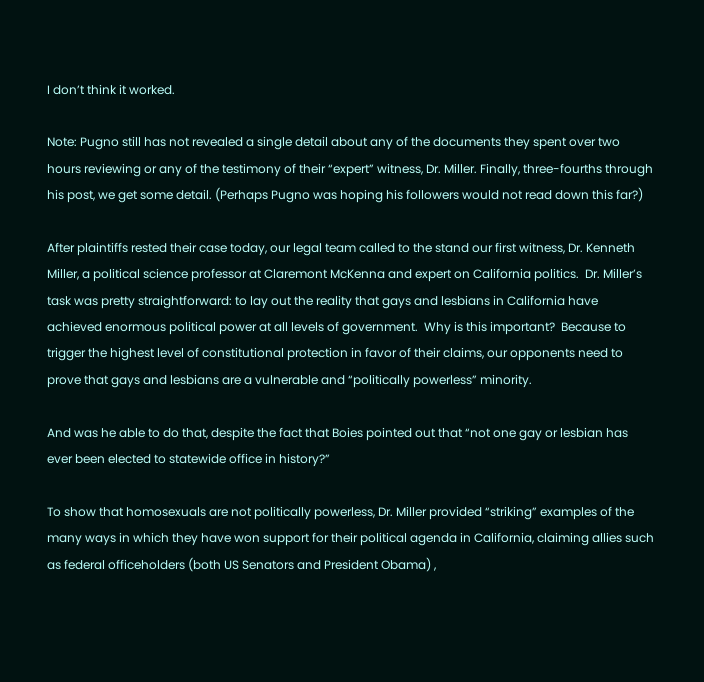I don’t think it worked.

Note: Pugno still has not revealed a single detail about any of the documents they spent over two hours reviewing or any of the testimony of their “expert” witness, Dr. Miller. Finally, three-fourths through his post, we get some detail. (Perhaps Pugno was hoping his followers would not read down this far?)

After plaintiffs rested their case today, our legal team called to the stand our first witness, Dr. Kenneth Miller, a political science professor at Claremont McKenna and expert on California politics.  Dr. Miller’s task was pretty straightforward: to lay out the reality that gays and lesbians in California have achieved enormous political power at all levels of government.  Why is this important?  Because to trigger the highest level of constitutional protection in favor of their claims, our opponents need to prove that gays and lesbians are a vulnerable and “politically powerless” minority.

And was he able to do that, despite the fact that Boies pointed out that “not one gay or lesbian has ever been elected to statewide office in history?”

To show that homosexuals are not politically powerless, Dr. Miller provided “striking” examples of the many ways in which they have won support for their political agenda in California, claiming allies such as federal officeholders (both US Senators and President Obama) ,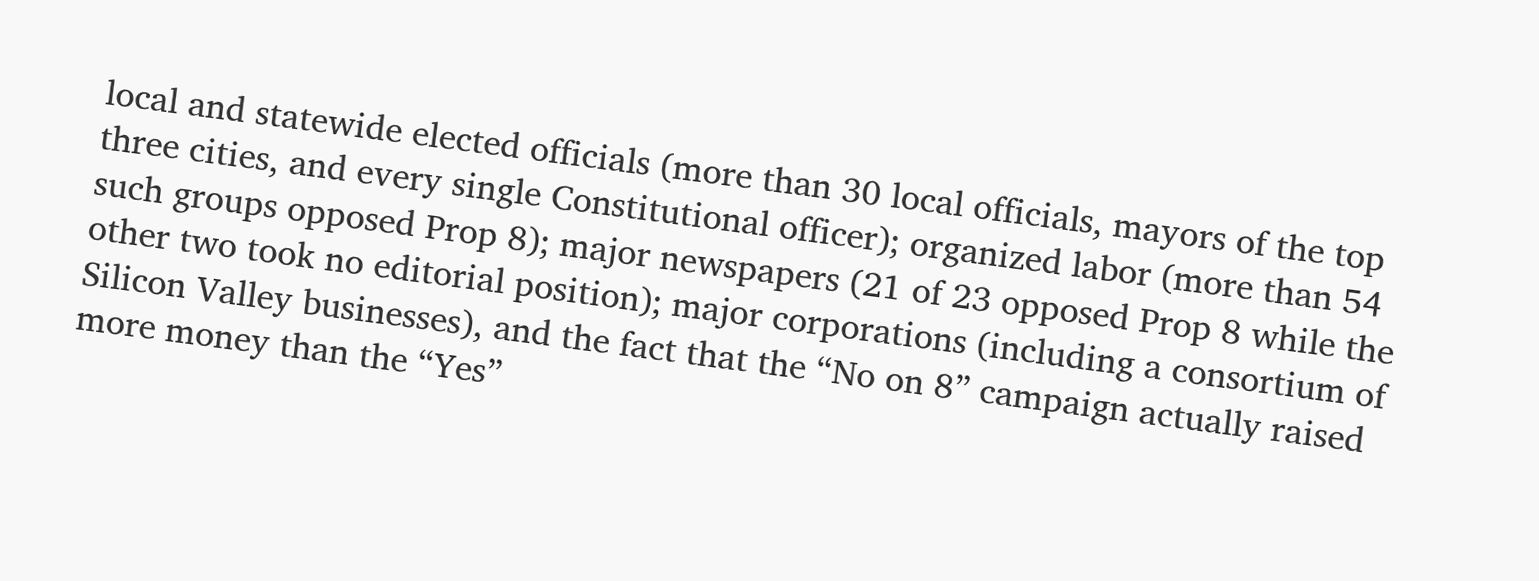local and statewide elected officials (more than 30 local officials, mayors of the top three cities, and every single Constitutional officer); organized labor (more than 54 such groups opposed Prop 8); major newspapers (21 of 23 opposed Prop 8 while the other two took no editorial position); major corporations (including a consortium of Silicon Valley businesses), and the fact that the “No on 8” campaign actually raised more money than the “Yes”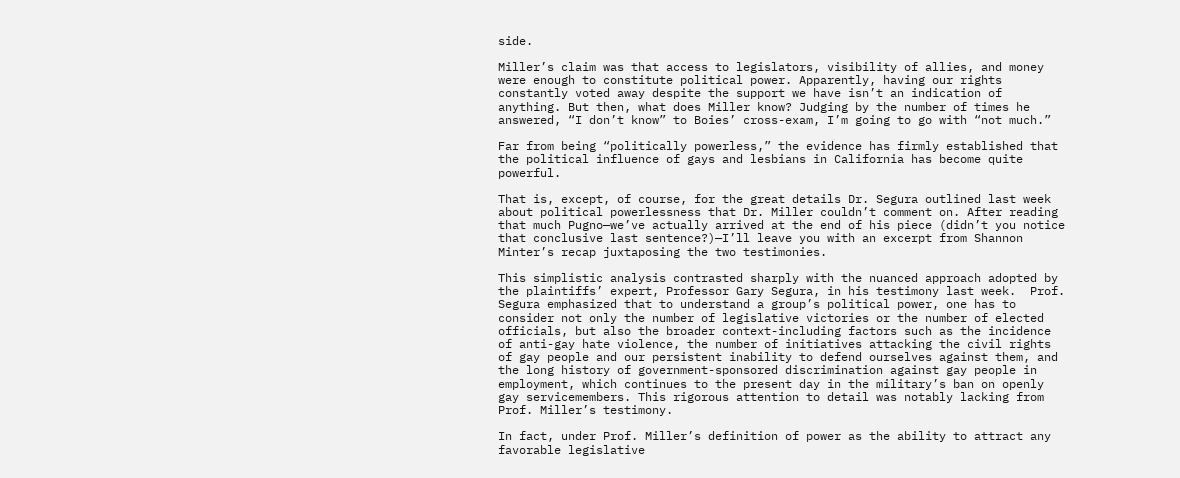side.

Miller’s claim was that access to legislators, visibility of allies, and money were enough to constitute political power. Apparently, having our rights constantly voted away despite the support we have isn’t an indication of anything. But then, what does Miller know? Judging by the number of times he answered, “I don’t know” to Boies’ cross-exam, I’m going to go with “not much.”

Far from being “politically powerless,” the evidence has firmly established that the political influence of gays and lesbians in California has become quite powerful.

That is, except, of course, for the great details Dr. Segura outlined last week about political powerlessness that Dr. Miller couldn’t comment on. After reading that much Pugno—we’ve actually arrived at the end of his piece (didn’t you notice that conclusive last sentence?)—I’ll leave you with an excerpt from Shannon Minter’s recap juxtaposing the two testimonies.

This simplistic analysis contrasted sharply with the nuanced approach adopted by the plaintiffs’ expert, Professor Gary Segura, in his testimony last week.  Prof. Segura emphasized that to understand a group’s political power, one has to consider not only the number of legislative victories or the number of elected officials, but also the broader context-including factors such as the incidence of anti-gay hate violence, the number of initiatives attacking the civil rights of gay people and our persistent inability to defend ourselves against them, and the long history of government-sponsored discrimination against gay people in employment, which continues to the present day in the military’s ban on openly gay servicemembers. This rigorous attention to detail was notably lacking from Prof. Miller’s testimony.

In fact, under Prof. Miller’s definition of power as the ability to attract any favorable legislative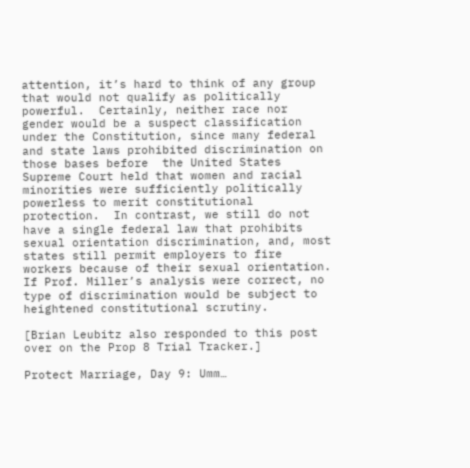attention, it’s hard to think of any group that would not qualify as politically powerful.  Certainly, neither race nor gender would be a suspect classification under the Constitution, since many federal and state laws prohibited discrimination on those bases before  the United States Supreme Court held that women and racial minorities were sufficiently politically powerless to merit constitutional protection.  In contrast, we still do not have a single federal law that prohibits sexual orientation discrimination, and, most states still permit employers to fire workers because of their sexual orientation.  If Prof. Miller’s analysis were correct, no type of discrimination would be subject to heightened constitutional scrutiny.

[Brian Leubitz also responded to this post over on the Prop 8 Trial Tracker.]

Protect Marriage, Day 9: Umm…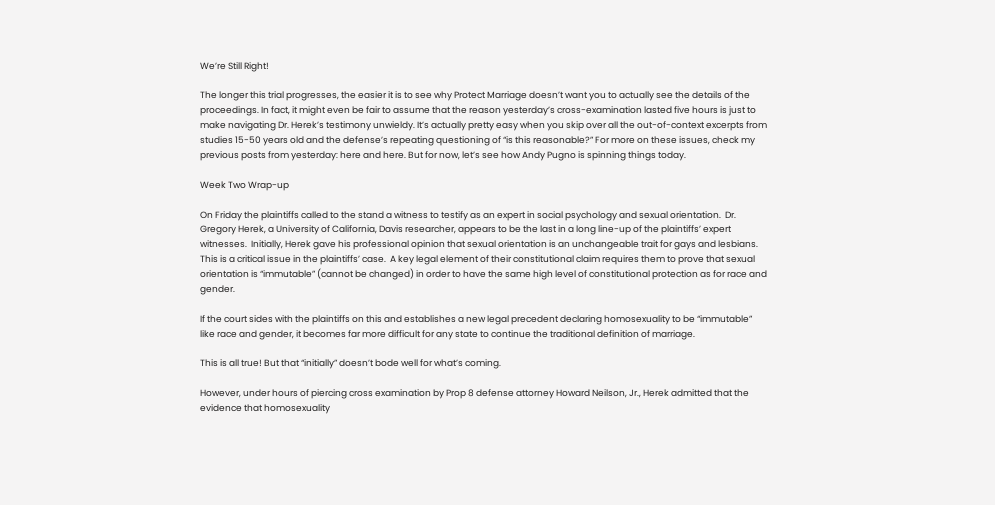We’re Still Right!

The longer this trial progresses, the easier it is to see why Protect Marriage doesn’t want you to actually see the details of the proceedings. In fact, it might even be fair to assume that the reason yesterday’s cross-examination lasted five hours is just to make navigating Dr. Herek’s testimony unwieldy. It’s actually pretty easy when you skip over all the out-of-context excerpts from studies 15-50 years old and the defense’s repeating questioning of “is this reasonable?” For more on these issues, check my previous posts from yesterday: here and here. But for now, let’s see how Andy Pugno is spinning things today.

Week Two Wrap-up

On Friday the plaintiffs called to the stand a witness to testify as an expert in social psychology and sexual orientation.  Dr. Gregory Herek, a University of California, Davis researcher, appears to be the last in a long line-up of the plaintiffs’ expert witnesses.  Initially, Herek gave his professional opinion that sexual orientation is an unchangeable trait for gays and lesbians.  This is a critical issue in the plaintiffs’ case.  A key legal element of their constitutional claim requires them to prove that sexual orientation is “immutable” (cannot be changed) in order to have the same high level of constitutional protection as for race and gender.

If the court sides with the plaintiffs on this and establishes a new legal precedent declaring homosexuality to be “immutable” like race and gender, it becomes far more difficult for any state to continue the traditional definition of marriage.

This is all true! But that “initially” doesn’t bode well for what’s coming.

However, under hours of piercing cross examination by Prop 8 defense attorney Howard Neilson, Jr., Herek admitted that the evidence that homosexuality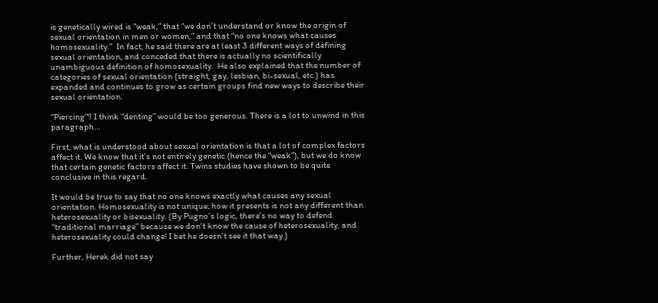is genetically wired is “weak,” that “we don’t understand or know the origin of sexual orientation in men or women,” and that “no one knows what causes homosexuality.”  In fact, he said there are at least 3 different ways of defining sexual orientation, and conceded that there is actually no scientifically unambiguous definition of homosexuality.  He also explained that the number of categories of sexual orientation (straight, gay, lesbian, bi-sexual, etc.) has expanded and continues to grow as certain groups find new ways to describe their sexual orientation.

“Piercing”? I think “denting” would be too generous. There is a lot to unwind in this paragraph…

First, what is understood about sexual orientation is that a lot of complex factors affect it. We know that it’s not entirely genetic (hence the “weak”), but we do know that certain genetic factors affect it. Twins studies have shown to be quite conclusive in this regard.

It would be true to say that no one knows exactly what causes any sexual orientation. Homosexuality is not unique; how it presents is not any different than heterosexuality or bisexuality. (By Pugno’s logic, there’s no way to defend “traditional marriage” because we don’t know the cause of heterosexuality, and heterosexuality could change! I bet he doesn’t see it that way.)

Further, Herek did not say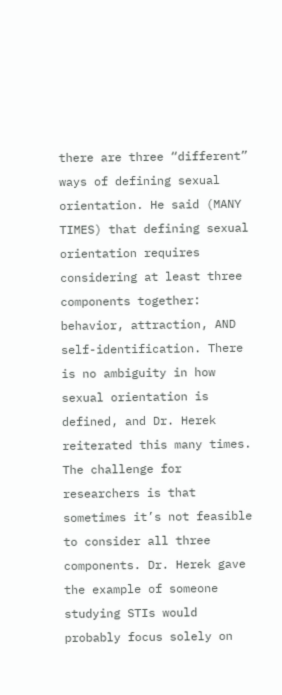there are three “different” ways of defining sexual orientation. He said (MANY TIMES) that defining sexual orientation requires considering at least three components together: behavior, attraction, AND self-identification. There is no ambiguity in how sexual orientation is defined, and Dr. Herek reiterated this many times. The challenge for researchers is that sometimes it’s not feasible to consider all three components. Dr. Herek gave the example of someone studying STIs would probably focus solely on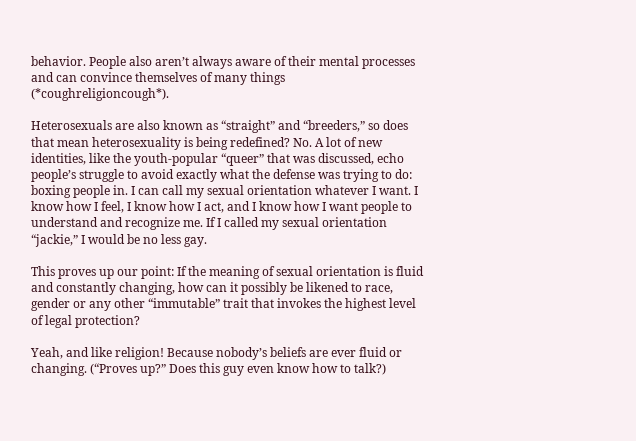behavior. People also aren’t always aware of their mental processes and can convince themselves of many things (*coughreligioncough*).

Heterosexuals are also known as “straight” and “breeders,” so does that mean heterosexuality is being redefined? No. A lot of new identities, like the youth-popular “queer” that was discussed, echo people’s struggle to avoid exactly what the defense was trying to do: boxing people in. I can call my sexual orientation whatever I want. I know how I feel, I know how I act, and I know how I want people to understand and recognize me. If I called my sexual orientation “jackie,” I would be no less gay.

This proves up our point: If the meaning of sexual orientation is fluid and constantly changing, how can it possibly be likened to race, gender or any other “immutable” trait that invokes the highest level of legal protection?

Yeah, and like religion! Because nobody’s beliefs are ever fluid or changing. (“Proves up?” Does this guy even know how to talk?)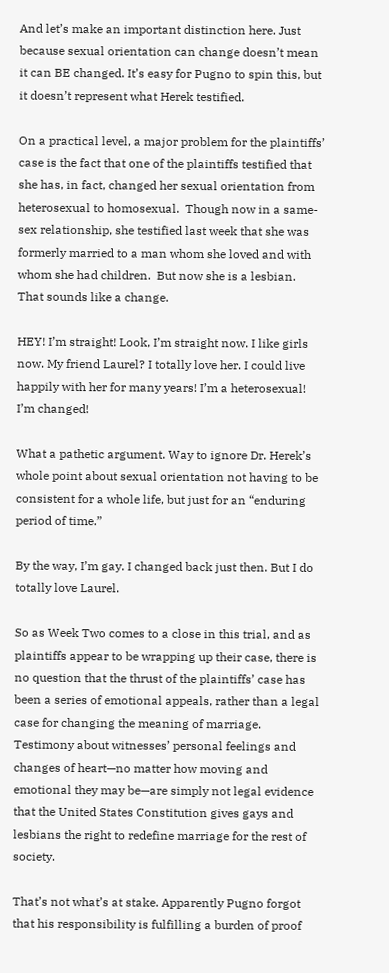And let’s make an important distinction here. Just because sexual orientation can change doesn’t mean it can BE changed. It’s easy for Pugno to spin this, but it doesn’t represent what Herek testified.

On a practical level, a major problem for the plaintiffs’ case is the fact that one of the plaintiffs testified that she has, in fact, changed her sexual orientation from heterosexual to homosexual.  Though now in a same-sex relationship, she testified last week that she was formerly married to a man whom she loved and with whom she had children.  But now she is a lesbian.  That sounds like a change.

HEY! I’m straight! Look, I’m straight now. I like girls now. My friend Laurel? I totally love her. I could live happily with her for many years! I’m a heterosexual! I’m changed!

What a pathetic argument. Way to ignore Dr. Herek’s whole point about sexual orientation not having to be consistent for a whole life, but just for an “enduring period of time.”

By the way, I’m gay. I changed back just then. But I do totally love Laurel.

So as Week Two comes to a close in this trial, and as plaintiffs appear to be wrapping up their case, there is no question that the thrust of the plaintiffs’ case has been a series of emotional appeals, rather than a legal case for changing the meaning of marriage. Testimony about witnesses’ personal feelings and changes of heart—no matter how moving and emotional they may be—are simply not legal evidence that the United States Constitution gives gays and lesbians the right to redefine marriage for the rest of society.

That’s not what’s at stake. Apparently Pugno forgot that his responsibility is fulfilling a burden of proof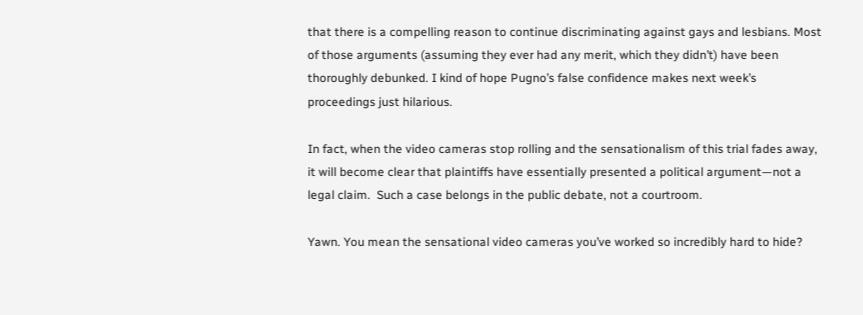that there is a compelling reason to continue discriminating against gays and lesbians. Most of those arguments (assuming they ever had any merit, which they didn’t) have been thoroughly debunked. I kind of hope Pugno’s false confidence makes next week’s proceedings just hilarious.

In fact, when the video cameras stop rolling and the sensationalism of this trial fades away, it will become clear that plaintiffs have essentially presented a political argument—not a legal claim.  Such a case belongs in the public debate, not a courtroom.

Yawn. You mean the sensational video cameras you’ve worked so incredibly hard to hide?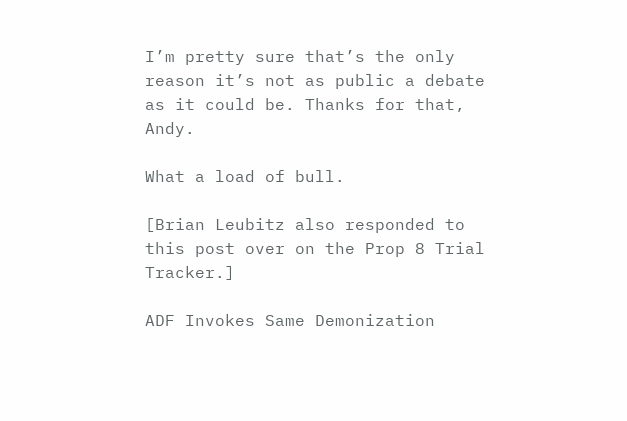I’m pretty sure that’s the only reason it’s not as public a debate as it could be. Thanks for that, Andy.

What a load of bull.

[Brian Leubitz also responded to this post over on the Prop 8 Trial Tracker.]

ADF Invokes Same Demonization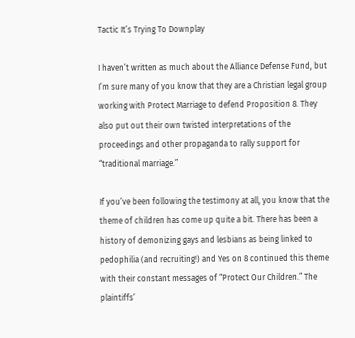Tactic It’s Trying To Downplay

I haven’t written as much about the Alliance Defense Fund, but I’m sure many of you know that they are a Christian legal group working with Protect Marriage to defend Proposition 8. They also put out their own twisted interpretations of the proceedings and other propaganda to rally support for “traditional marriage.”

If you’ve been following the testimony at all, you know that the theme of children has come up quite a bit. There has been a history of demonizing gays and lesbians as being linked to pedophilia (and recruiting!) and Yes on 8 continued this theme with their constant messages of “Protect Our Children.” The plaintiffs’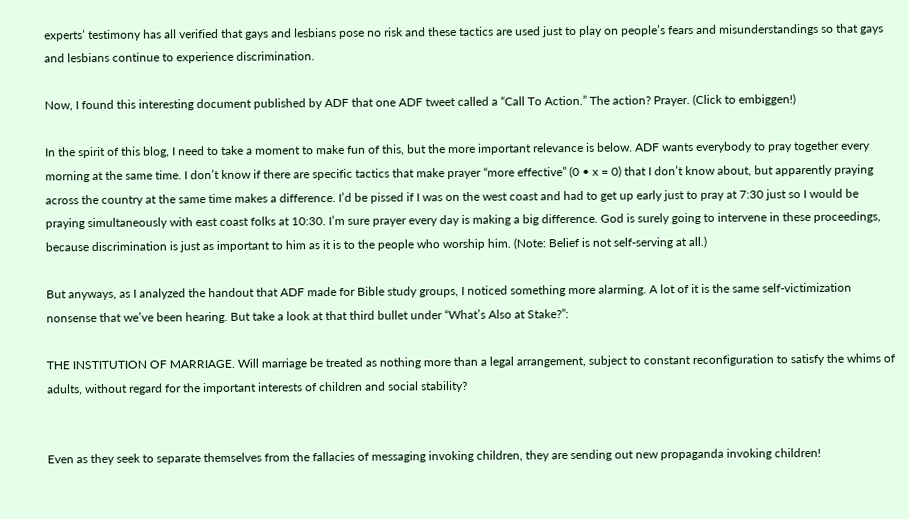experts’ testimony has all verified that gays and lesbians pose no risk and these tactics are used just to play on people’s fears and misunderstandings so that gays and lesbians continue to experience discrimination.

Now, I found this interesting document published by ADF that one ADF tweet called a “Call To Action.” The action? Prayer. (Click to embiggen!)

In the spirit of this blog, I need to take a moment to make fun of this, but the more important relevance is below. ADF wants everybody to pray together every morning at the same time. I don’t know if there are specific tactics that make prayer “more effective” (0 • x = 0) that I don’t know about, but apparently praying across the country at the same time makes a difference. I’d be pissed if I was on the west coast and had to get up early just to pray at 7:30 just so I would be praying simultaneously with east coast folks at 10:30. I’m sure prayer every day is making a big difference. God is surely going to intervene in these proceedings, because discrimination is just as important to him as it is to the people who worship him. (Note: Belief is not self-serving at all.)

But anyways, as I analyzed the handout that ADF made for Bible study groups, I noticed something more alarming. A lot of it is the same self-victimization nonsense that we’ve been hearing. But take a look at that third bullet under “What’s Also at Stake?”:

THE INSTITUTION OF MARRIAGE. Will marriage be treated as nothing more than a legal arrangement, subject to constant reconfiguration to satisfy the whims of adults, without regard for the important interests of children and social stability?


Even as they seek to separate themselves from the fallacies of messaging invoking children, they are sending out new propaganda invoking children!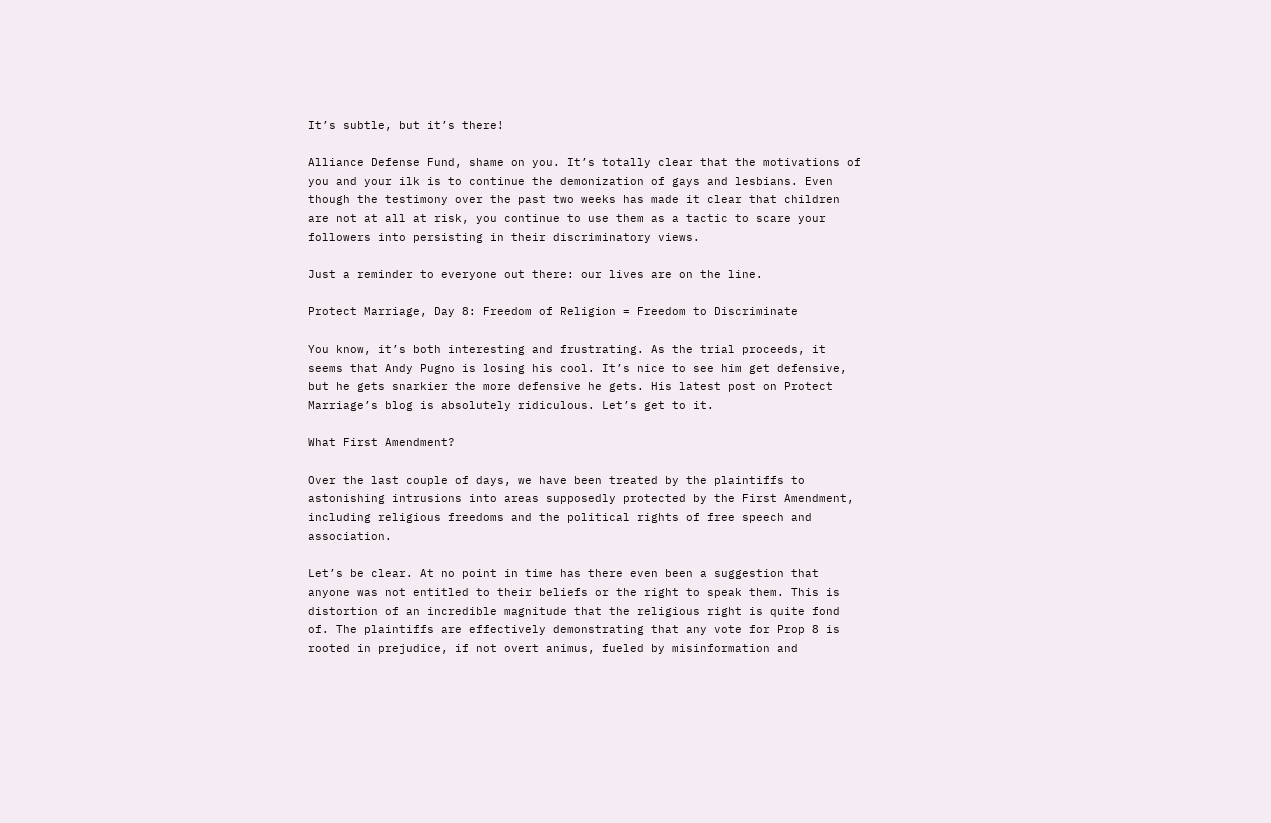It’s subtle, but it’s there!

Alliance Defense Fund, shame on you. It’s totally clear that the motivations of you and your ilk is to continue the demonization of gays and lesbians. Even though the testimony over the past two weeks has made it clear that children are not at all at risk, you continue to use them as a tactic to scare your followers into persisting in their discriminatory views.

Just a reminder to everyone out there: our lives are on the line.

Protect Marriage, Day 8: Freedom of Religion = Freedom to Discriminate

You know, it’s both interesting and frustrating. As the trial proceeds, it seems that Andy Pugno is losing his cool. It’s nice to see him get defensive, but he gets snarkier the more defensive he gets. His latest post on Protect Marriage’s blog is absolutely ridiculous. Let’s get to it.

What First Amendment?

Over the last couple of days, we have been treated by the plaintiffs to astonishing intrusions into areas supposedly protected by the First Amendment, including religious freedoms and the political rights of free speech and association.

Let’s be clear. At no point in time has there even been a suggestion that anyone was not entitled to their beliefs or the right to speak them. This is distortion of an incredible magnitude that the religious right is quite fond of. The plaintiffs are effectively demonstrating that any vote for Prop 8 is rooted in prejudice, if not overt animus, fueled by misinformation and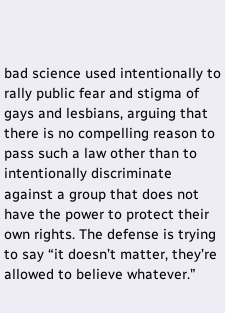bad science used intentionally to rally public fear and stigma of gays and lesbians, arguing that there is no compelling reason to pass such a law other than to intentionally discriminate against a group that does not have the power to protect their own rights. The defense is trying to say “it doesn’t matter, they’re allowed to believe whatever.”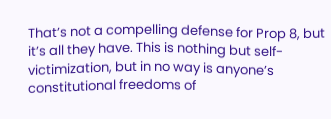That’s not a compelling defense for Prop 8, but it’s all they have. This is nothing but self-victimization, but in no way is anyone’s constitutional freedoms of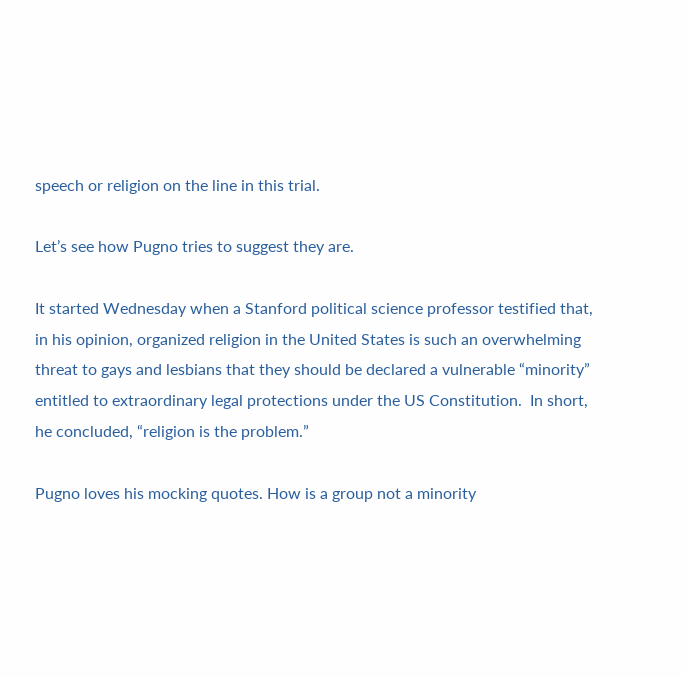speech or religion on the line in this trial.

Let’s see how Pugno tries to suggest they are.

It started Wednesday when a Stanford political science professor testified that, in his opinion, organized religion in the United States is such an overwhelming threat to gays and lesbians that they should be declared a vulnerable “minority” entitled to extraordinary legal protections under the US Constitution.  In short, he concluded, “religion is the problem.”

Pugno loves his mocking quotes. How is a group not a minority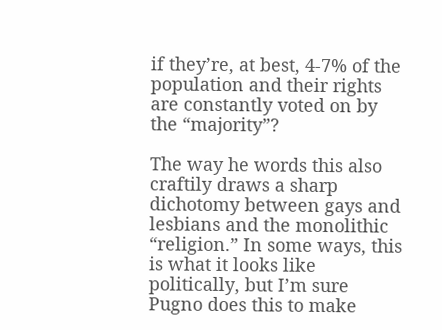if they’re, at best, 4-7% of the population and their rights are constantly voted on by the “majority”?

The way he words this also craftily draws a sharp dichotomy between gays and lesbians and the monolithic “religion.” In some ways, this is what it looks like politically, but I’m sure Pugno does this to make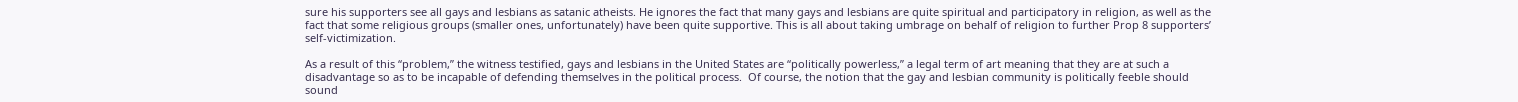sure his supporters see all gays and lesbians as satanic atheists. He ignores the fact that many gays and lesbians are quite spiritual and participatory in religion, as well as the fact that some religious groups (smaller ones, unfortunately) have been quite supportive. This is all about taking umbrage on behalf of religion to further Prop 8 supporters’ self-victimization.

As a result of this “problem,” the witness testified, gays and lesbians in the United States are “politically powerless,” a legal term of art meaning that they are at such a disadvantage so as to be incapable of defending themselves in the political process.  Of course, the notion that the gay and lesbian community is politically feeble should sound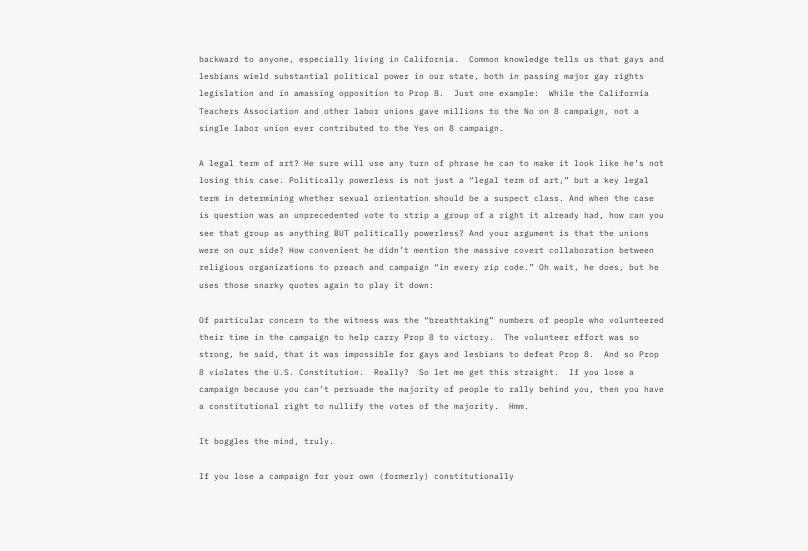backward to anyone, especially living in California.  Common knowledge tells us that gays and lesbians wield substantial political power in our state, both in passing major gay rights legislation and in amassing opposition to Prop 8.  Just one example:  While the California Teachers Association and other labor unions gave millions to the No on 8 campaign, not a single labor union ever contributed to the Yes on 8 campaign.

A legal term of art? He sure will use any turn of phrase he can to make it look like he’s not losing this case. Politically powerless is not just a “legal term of art,” but a key legal term in determining whether sexual orientation should be a suspect class. And when the case is question was an unprecedented vote to strip a group of a right it already had, how can you see that group as anything BUT politically powerless? And your argument is that the unions were on our side? How convenient he didn’t mention the massive covert collaboration between religious organizations to preach and campaign “in every zip code.” Oh wait, he does, but he uses those snarky quotes again to play it down:

Of particular concern to the witness was the “breathtaking” numbers of people who volunteered their time in the campaign to help carry Prop 8 to victory.  The volunteer effort was so strong, he said, that it was impossible for gays and lesbians to defeat Prop 8.  And so Prop 8 violates the U.S. Constitution.  Really?  So let me get this straight.  If you lose a campaign because you can’t persuade the majority of people to rally behind you, then you have a constitutional right to nullify the votes of the majority.  Hmm.

It boggles the mind, truly.

If you lose a campaign for your own (formerly) constitutionally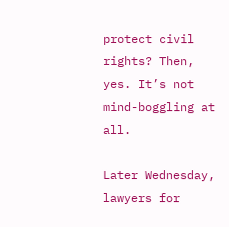protect civil rights? Then, yes. It’s not mind-boggling at all.

Later Wednesday, lawyers for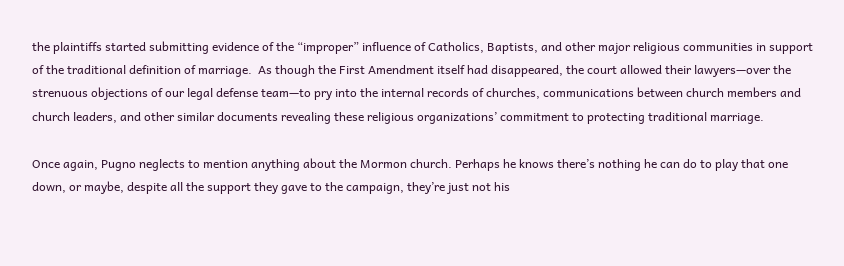the plaintiffs started submitting evidence of the “improper” influence of Catholics, Baptists, and other major religious communities in support of the traditional definition of marriage.  As though the First Amendment itself had disappeared, the court allowed their lawyers—over the strenuous objections of our legal defense team—to pry into the internal records of churches, communications between church members and church leaders, and other similar documents revealing these religious organizations’ commitment to protecting traditional marriage.

Once again, Pugno neglects to mention anything about the Mormon church. Perhaps he knows there’s nothing he can do to play that one down, or maybe, despite all the support they gave to the campaign, they’re just not his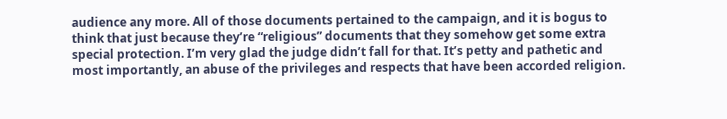audience any more. All of those documents pertained to the campaign, and it is bogus to think that just because they’re “religious” documents that they somehow get some extra special protection. I’m very glad the judge didn’t fall for that. It’s petty and pathetic and most importantly, an abuse of the privileges and respects that have been accorded religion.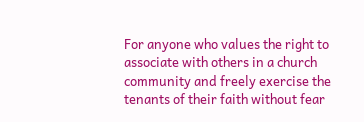For anyone who values the right to associate with others in a church community and freely exercise the tenants of their faith without fear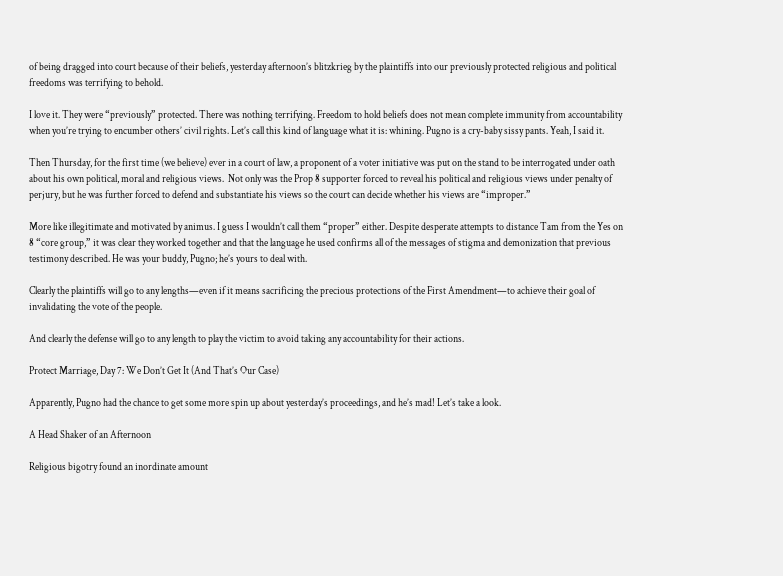of being dragged into court because of their beliefs, yesterday afternoon’s blitzkrieg by the plaintiffs into our previously protected religious and political freedoms was terrifying to behold.

I love it. They were “previously” protected. There was nothing terrifying. Freedom to hold beliefs does not mean complete immunity from accountability when you’re trying to encumber others’ civil rights. Let’s call this kind of language what it is: whining. Pugno is a cry-baby sissy pants. Yeah, I said it.

Then Thursday, for the first time (we believe) ever in a court of law, a proponent of a voter initiative was put on the stand to be interrogated under oath about his own political, moral and religious views.  Not only was the Prop 8 supporter forced to reveal his political and religious views under penalty of perjury, but he was further forced to defend and substantiate his views so the court can decide whether his views are “improper.”

More like illegitimate and motivated by animus. I guess I wouldn’t call them “proper” either. Despite desperate attempts to distance Tam from the Yes on 8 “core group,” it was clear they worked together and that the language he used confirms all of the messages of stigma and demonization that previous testimony described. He was your buddy, Pugno; he’s yours to deal with.

Clearly the plaintiffs will go to any lengths—even if it means sacrificing the precious protections of the First Amendment—to achieve their goal of invalidating the vote of the people.

And clearly the defense will go to any length to play the victim to avoid taking any accountability for their actions.

Protect Marriage, Day 7: We Don’t Get It (And That’s Our Case)

Apparently, Pugno had the chance to get some more spin up about yesterday’s proceedings, and he’s mad! Let’s take a look.

A Head Shaker of an Afternoon

Religious bigotry found an inordinate amount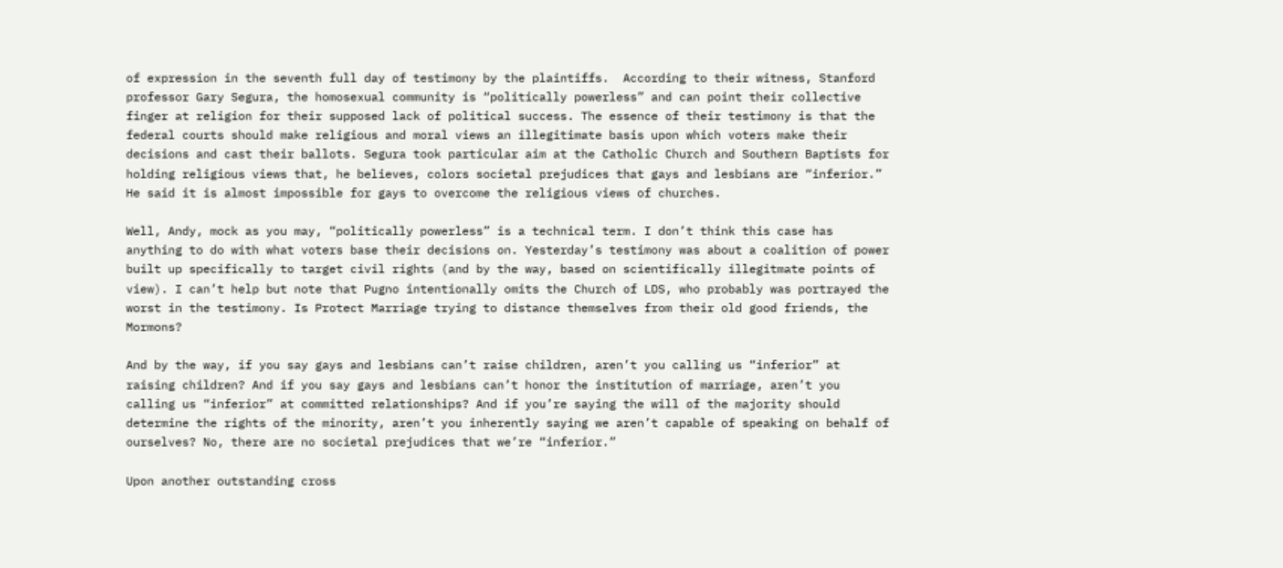of expression in the seventh full day of testimony by the plaintiffs.  According to their witness, Stanford professor Gary Segura, the homosexual community is “politically powerless” and can point their collective finger at religion for their supposed lack of political success. The essence of their testimony is that the federal courts should make religious and moral views an illegitimate basis upon which voters make their decisions and cast their ballots. Segura took particular aim at the Catholic Church and Southern Baptists for holding religious views that, he believes, colors societal prejudices that gays and lesbians are “inferior.” He said it is almost impossible for gays to overcome the religious views of churches.

Well, Andy, mock as you may, “politically powerless” is a technical term. I don’t think this case has anything to do with what voters base their decisions on. Yesterday’s testimony was about a coalition of power built up specifically to target civil rights (and by the way, based on scientifically illegitmate points of view). I can’t help but note that Pugno intentionally omits the Church of LDS, who probably was portrayed the worst in the testimony. Is Protect Marriage trying to distance themselves from their old good friends, the Mormons?

And by the way, if you say gays and lesbians can’t raise children, aren’t you calling us “inferior” at raising children? And if you say gays and lesbians can’t honor the institution of marriage, aren’t you calling us “inferior” at committed relationships? And if you’re saying the will of the majority should determine the rights of the minority, aren’t you inherently saying we aren’t capable of speaking on behalf of ourselves? No, there are no societal prejudices that we’re “inferior.”

Upon another outstanding cross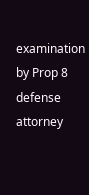examination by Prop 8 defense attorney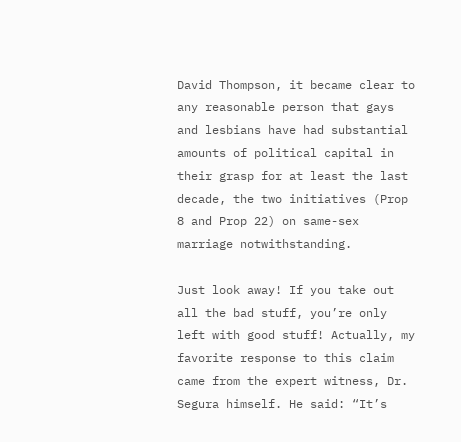David Thompson, it became clear to any reasonable person that gays and lesbians have had substantial amounts of political capital in their grasp for at least the last decade, the two initiatives (Prop 8 and Prop 22) on same-sex marriage notwithstanding.

Just look away! If you take out all the bad stuff, you’re only left with good stuff! Actually, my favorite response to this claim came from the expert witness, Dr. Segura himself. He said: “It’s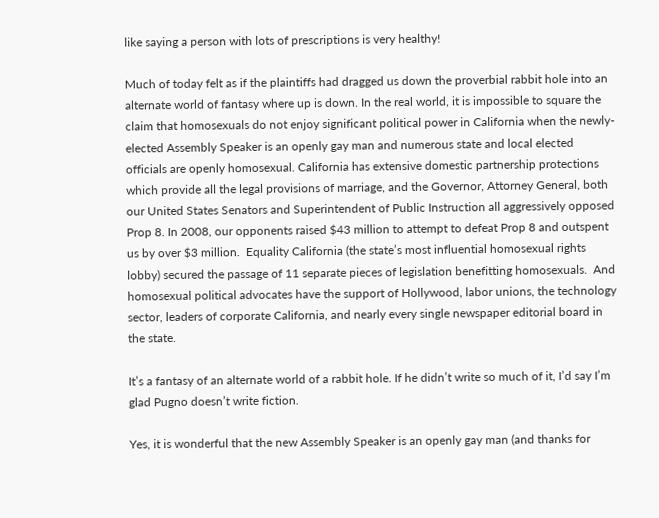like saying a person with lots of prescriptions is very healthy!

Much of today felt as if the plaintiffs had dragged us down the proverbial rabbit hole into an alternate world of fantasy where up is down. In the real world, it is impossible to square the claim that homosexuals do not enjoy significant political power in California when the newly-elected Assembly Speaker is an openly gay man and numerous state and local elected officials are openly homosexual. California has extensive domestic partnership protections which provide all the legal provisions of marriage, and the Governor, Attorney General, both our United States Senators and Superintendent of Public Instruction all aggressively opposed Prop 8. In 2008, our opponents raised $43 million to attempt to defeat Prop 8 and outspent us by over $3 million.  Equality California (the state’s most influential homosexual rights lobby) secured the passage of 11 separate pieces of legislation benefitting homosexuals.  And homosexual political advocates have the support of Hollywood, labor unions, the technology sector, leaders of corporate California, and nearly every single newspaper editorial board in the state.

It’s a fantasy of an alternate world of a rabbit hole. If he didn’t write so much of it, I’d say I’m glad Pugno doesn’t write fiction.

Yes, it is wonderful that the new Assembly Speaker is an openly gay man (and thanks for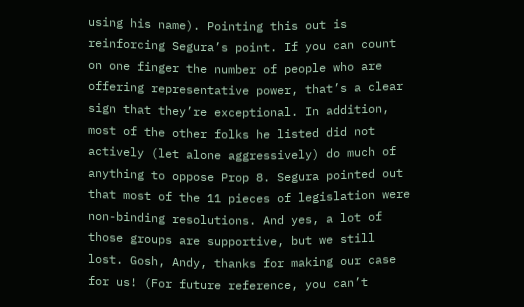using his name). Pointing this out is reinforcing Segura’s point. If you can count on one finger the number of people who are offering representative power, that’s a clear sign that they’re exceptional. In addition, most of the other folks he listed did not actively (let alone aggressively) do much of anything to oppose Prop 8. Segura pointed out that most of the 11 pieces of legislation were non-binding resolutions. And yes, a lot of those groups are supportive, but we still lost. Gosh, Andy, thanks for making our case for us! (For future reference, you can’t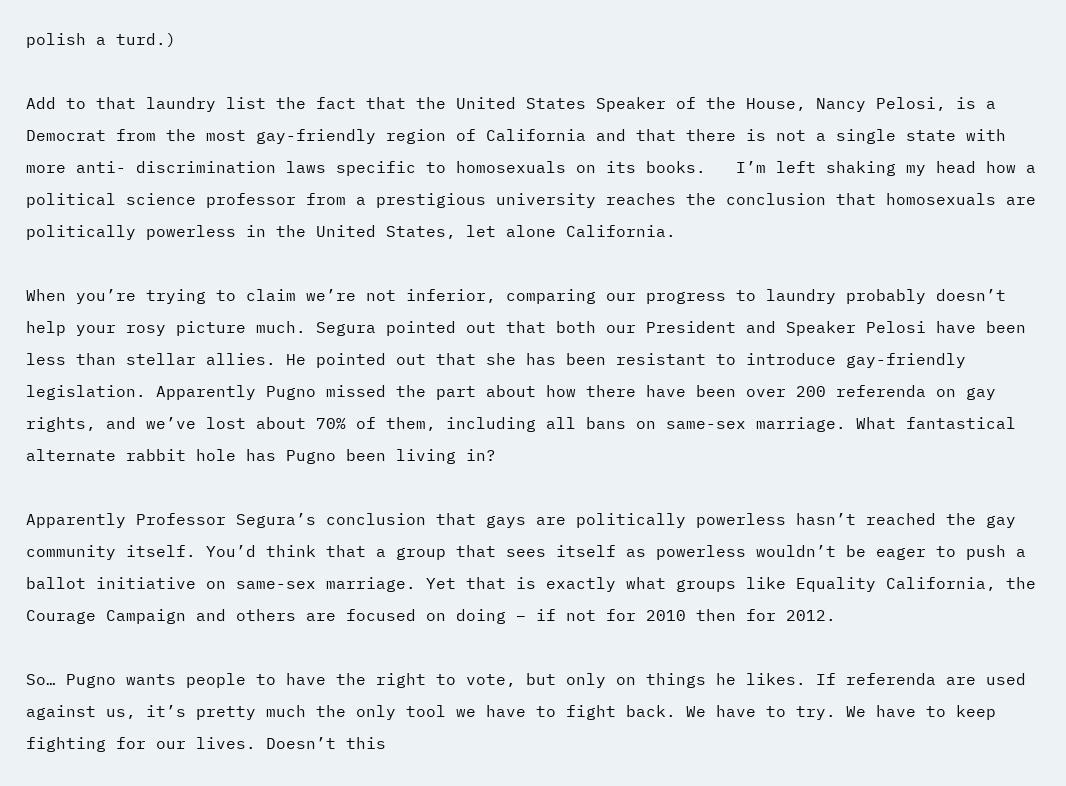polish a turd.)

Add to that laundry list the fact that the United States Speaker of the House, Nancy Pelosi, is a Democrat from the most gay-friendly region of California and that there is not a single state with more anti- discrimination laws specific to homosexuals on its books.   I’m left shaking my head how a political science professor from a prestigious university reaches the conclusion that homosexuals are politically powerless in the United States, let alone California.

When you’re trying to claim we’re not inferior, comparing our progress to laundry probably doesn’t help your rosy picture much. Segura pointed out that both our President and Speaker Pelosi have been less than stellar allies. He pointed out that she has been resistant to introduce gay-friendly legislation. Apparently Pugno missed the part about how there have been over 200 referenda on gay rights, and we’ve lost about 70% of them, including all bans on same-sex marriage. What fantastical alternate rabbit hole has Pugno been living in?

Apparently Professor Segura’s conclusion that gays are politically powerless hasn’t reached the gay community itself. You’d think that a group that sees itself as powerless wouldn’t be eager to push a ballot initiative on same-sex marriage. Yet that is exactly what groups like Equality California, the Courage Campaign and others are focused on doing – if not for 2010 then for 2012.

So… Pugno wants people to have the right to vote, but only on things he likes. If referenda are used against us, it’s pretty much the only tool we have to fight back. We have to try. We have to keep fighting for our lives. Doesn’t this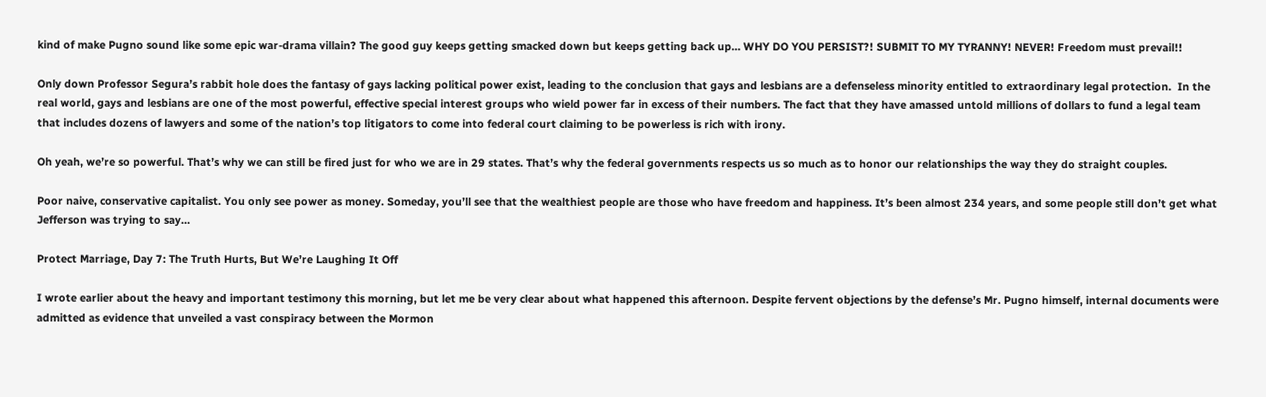kind of make Pugno sound like some epic war-drama villain? The good guy keeps getting smacked down but keeps getting back up… WHY DO YOU PERSIST?! SUBMIT TO MY TYRANNY! NEVER! Freedom must prevail!!

Only down Professor Segura’s rabbit hole does the fantasy of gays lacking political power exist, leading to the conclusion that gays and lesbians are a defenseless minority entitled to extraordinary legal protection.  In the real world, gays and lesbians are one of the most powerful, effective special interest groups who wield power far in excess of their numbers. The fact that they have amassed untold millions of dollars to fund a legal team that includes dozens of lawyers and some of the nation’s top litigators to come into federal court claiming to be powerless is rich with irony.

Oh yeah, we’re so powerful. That’s why we can still be fired just for who we are in 29 states. That’s why the federal governments respects us so much as to honor our relationships the way they do straight couples.

Poor naive, conservative capitalist. You only see power as money. Someday, you’ll see that the wealthiest people are those who have freedom and happiness. It’s been almost 234 years, and some people still don’t get what Jefferson was trying to say…

Protect Marriage, Day 7: The Truth Hurts, But We’re Laughing It Off

I wrote earlier about the heavy and important testimony this morning, but let me be very clear about what happened this afternoon. Despite fervent objections by the defense’s Mr. Pugno himself, internal documents were admitted as evidence that unveiled a vast conspiracy between the Mormon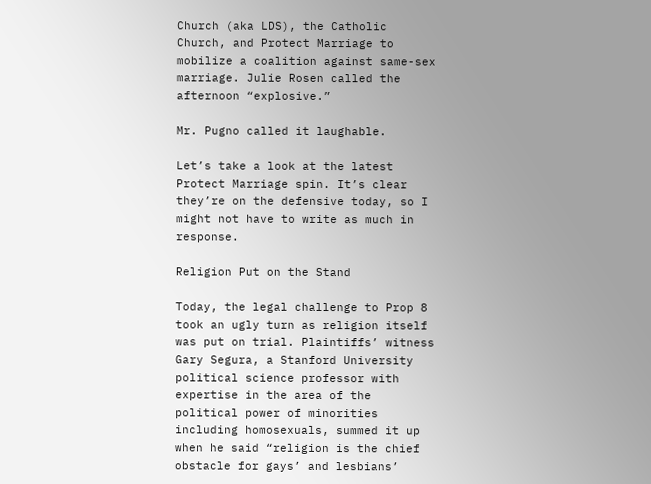Church (aka LDS), the Catholic Church, and Protect Marriage to mobilize a coalition against same-sex marriage. Julie Rosen called the afternoon “explosive.”

Mr. Pugno called it laughable.

Let’s take a look at the latest Protect Marriage spin. It’s clear they’re on the defensive today, so I might not have to write as much in response.

Religion Put on the Stand

Today, the legal challenge to Prop 8 took an ugly turn as religion itself was put on trial. Plaintiffs’ witness Gary Segura, a Stanford University political science professor with expertise in the area of the political power of minorities including homosexuals, summed it up when he said “religion is the chief obstacle for gays’ and lesbians’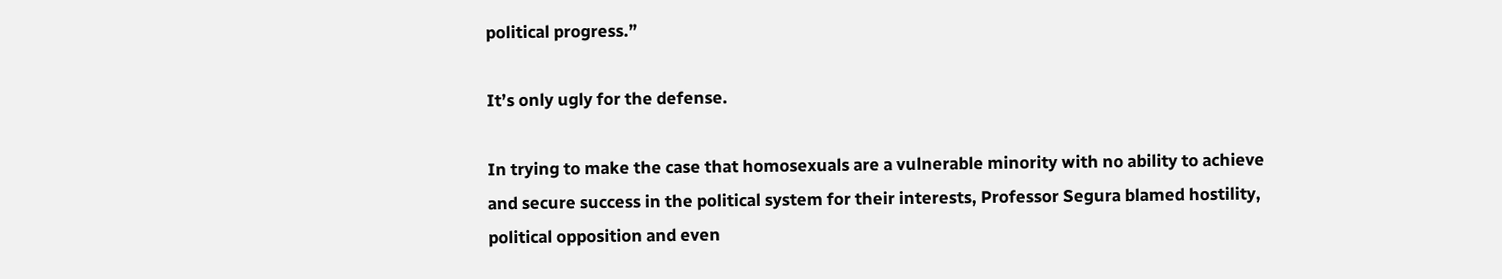political progress.”

It’s only ugly for the defense.

In trying to make the case that homosexuals are a vulnerable minority with no ability to achieve and secure success in the political system for their interests, Professor Segura blamed hostility, political opposition and even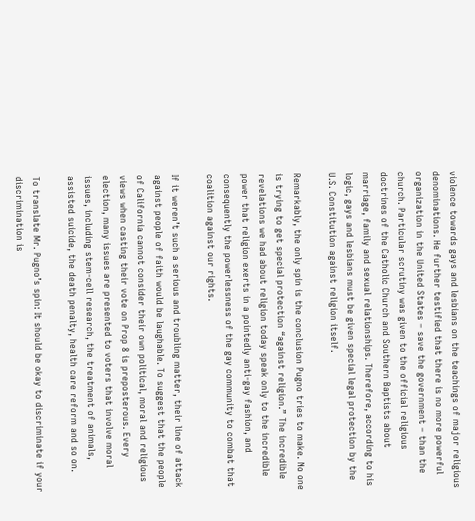violence towards gays and lesbians on the teachings of major religious denominations. He further testified that there is no more powerful organization in the United States – save the government – than the church. Particular scrutiny was given to the official religious doctrines of the Catholic Church and Southern Baptists about marriage, family and sexual relationships. Therefore, according to his logic, gays and lesbians must be given special legal protection by the U.S. Constitution against religion itself.

Remarkably, the only spin is the conclusion Pugno tries to make. No one is trying to get special protection “against religion.” The incredible revelations we had about religion today speak only to the incredible power that religion exerts in a pointedly anti-gay fashion, and consequently the powerlessness of the gay community to combat that coalition against our rights.

If it weren’t such a serious and troubling matter, their line of attack against people of faith would be laughable. To suggest that the people of California cannot consider their own political, moral and religious views when casting their vote on Prop 8 is preposterous. Every election, many issues are presented to voters that involve moral issues, including stem-cell research, the treatment of animals, assisted suicide, the death penalty, health care reform and so on.

To translate Mr. Pugno’s spin: It should be okay to discriminate if your discrimination is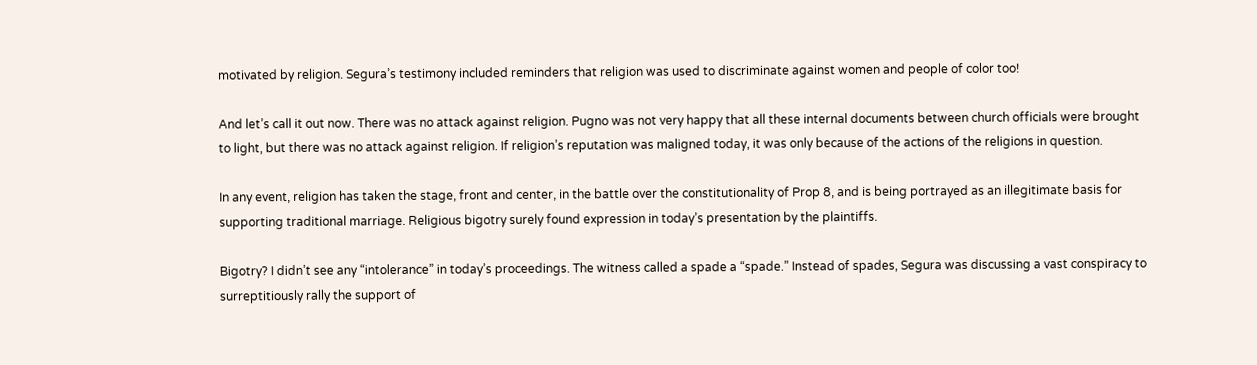motivated by religion. Segura’s testimony included reminders that religion was used to discriminate against women and people of color too!

And let’s call it out now. There was no attack against religion. Pugno was not very happy that all these internal documents between church officials were brought to light, but there was no attack against religion. If religion’s reputation was maligned today, it was only because of the actions of the religions in question.

In any event, religion has taken the stage, front and center, in the battle over the constitutionality of Prop 8, and is being portrayed as an illegitimate basis for supporting traditional marriage. Religious bigotry surely found expression in today’s presentation by the plaintiffs.

Bigotry? I didn’t see any “intolerance” in today’s proceedings. The witness called a spade a “spade.” Instead of spades, Segura was discussing a vast conspiracy to surreptitiously rally the support of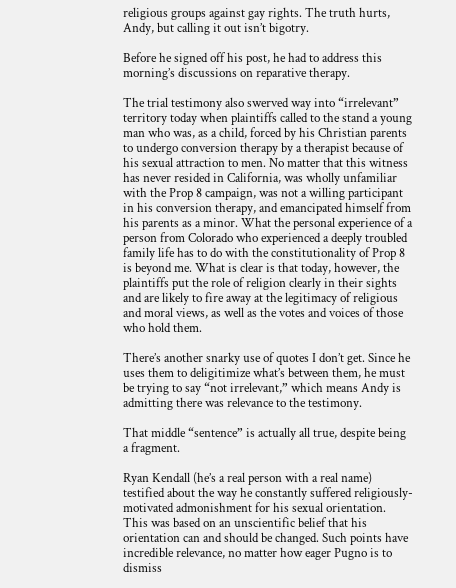religious groups against gay rights. The truth hurts, Andy, but calling it out isn’t bigotry.

Before he signed off his post, he had to address this morning’s discussions on reparative therapy.

The trial testimony also swerved way into “irrelevant” territory today when plaintiffs called to the stand a young man who was, as a child, forced by his Christian parents to undergo conversion therapy by a therapist because of his sexual attraction to men. No matter that this witness has never resided in California, was wholly unfamiliar with the Prop 8 campaign, was not a willing participant in his conversion therapy, and emancipated himself from his parents as a minor. What the personal experience of a person from Colorado who experienced a deeply troubled family life has to do with the constitutionality of Prop 8 is beyond me. What is clear is that today, however, the plaintiffs put the role of religion clearly in their sights and are likely to fire away at the legitimacy of religious and moral views, as well as the votes and voices of those who hold them.

There’s another snarky use of quotes I don’t get. Since he uses them to deligitimize what’s between them, he must be trying to say “not irrelevant,” which means Andy is admitting there was relevance to the testimony.

That middle “sentence” is actually all true, despite being a fragment.

Ryan Kendall (he’s a real person with a real name) testified about the way he constantly suffered religiously-motivated admonishment for his sexual orientation. This was based on an unscientific belief that his orientation can and should be changed. Such points have incredible relevance, no matter how eager Pugno is to dismiss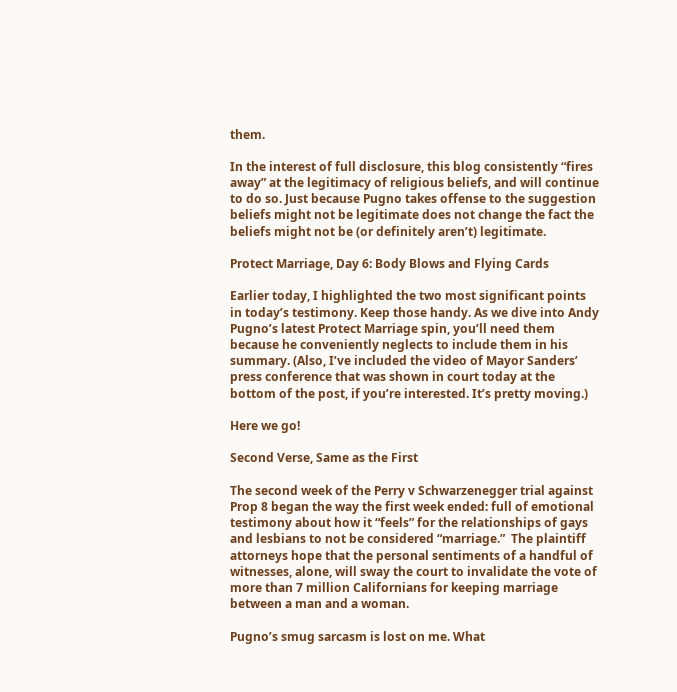them.

In the interest of full disclosure, this blog consistently “fires away” at the legitimacy of religious beliefs, and will continue to do so. Just because Pugno takes offense to the suggestion beliefs might not be legitimate does not change the fact the beliefs might not be (or definitely aren’t) legitimate.

Protect Marriage, Day 6: Body Blows and Flying Cards

Earlier today, I highlighted the two most significant points in today’s testimony. Keep those handy. As we dive into Andy Pugno’s latest Protect Marriage spin, you’ll need them because he conveniently neglects to include them in his summary. (Also, I’ve included the video of Mayor Sanders’ press conference that was shown in court today at the bottom of the post, if you’re interested. It’s pretty moving.)

Here we go!

Second Verse, Same as the First

The second week of the Perry v Schwarzenegger trial against Prop 8 began the way the first week ended: full of emotional testimony about how it “feels” for the relationships of gays and lesbians to not be considered “marriage.”  The plaintiff attorneys hope that the personal sentiments of a handful of witnesses, alone, will sway the court to invalidate the vote of more than 7 million Californians for keeping marriage between a man and a woman.

Pugno’s smug sarcasm is lost on me. What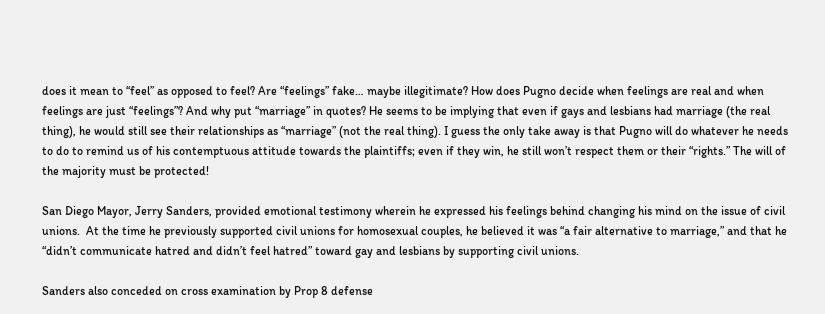does it mean to “feel” as opposed to feel? Are “feelings” fake… maybe illegitimate? How does Pugno decide when feelings are real and when feelings are just “feelings”? And why put “marriage” in quotes? He seems to be implying that even if gays and lesbians had marriage (the real thing), he would still see their relationships as “marriage” (not the real thing). I guess the only take away is that Pugno will do whatever he needs to do to remind us of his contemptuous attitude towards the plaintiffs; even if they win, he still won’t respect them or their “rights.” The will of the majority must be protected!

San Diego Mayor, Jerry Sanders, provided emotional testimony wherein he expressed his feelings behind changing his mind on the issue of civil unions.  At the time he previously supported civil unions for homosexual couples, he believed it was “a fair alternative to marriage,” and that he “didn’t communicate hatred and didn’t feel hatred” toward gay and lesbians by supporting civil unions.

Sanders also conceded on cross examination by Prop 8 defense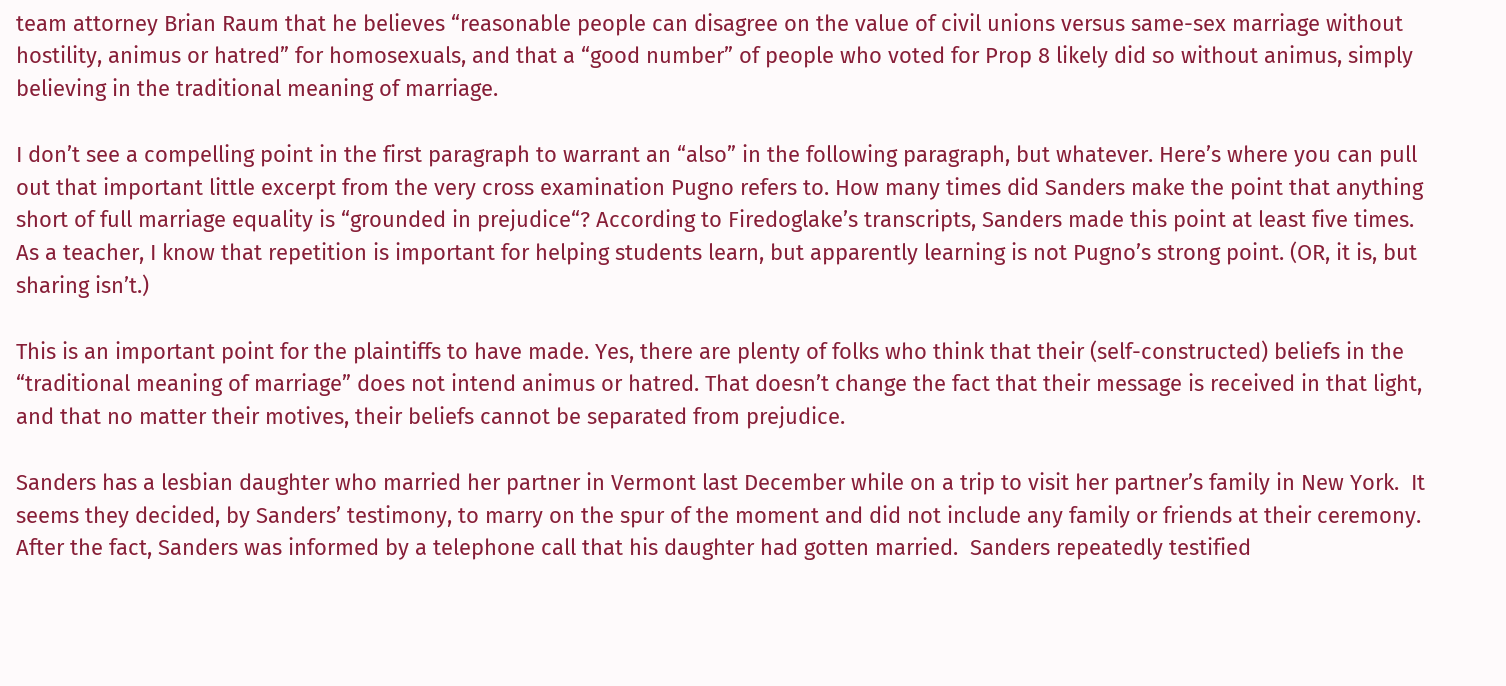team attorney Brian Raum that he believes “reasonable people can disagree on the value of civil unions versus same-sex marriage without hostility, animus or hatred” for homosexuals, and that a “good number” of people who voted for Prop 8 likely did so without animus, simply believing in the traditional meaning of marriage.

I don’t see a compelling point in the first paragraph to warrant an “also” in the following paragraph, but whatever. Here’s where you can pull out that important little excerpt from the very cross examination Pugno refers to. How many times did Sanders make the point that anything short of full marriage equality is “grounded in prejudice“? According to Firedoglake’s transcripts, Sanders made this point at least five times. As a teacher, I know that repetition is important for helping students learn, but apparently learning is not Pugno’s strong point. (OR, it is, but sharing isn’t.)

This is an important point for the plaintiffs to have made. Yes, there are plenty of folks who think that their (self-constructed) beliefs in the “traditional meaning of marriage” does not intend animus or hatred. That doesn’t change the fact that their message is received in that light, and that no matter their motives, their beliefs cannot be separated from prejudice.

Sanders has a lesbian daughter who married her partner in Vermont last December while on a trip to visit her partner’s family in New York.  It seems they decided, by Sanders’ testimony, to marry on the spur of the moment and did not include any family or friends at their ceremony.  After the fact, Sanders was informed by a telephone call that his daughter had gotten married.  Sanders repeatedly testified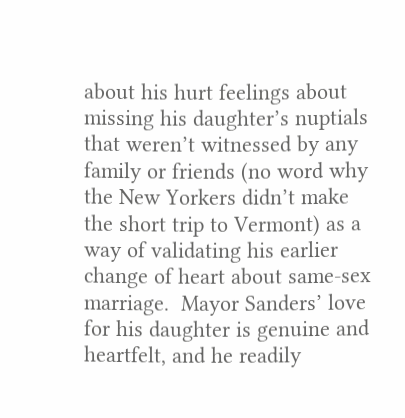about his hurt feelings about missing his daughter’s nuptials that weren’t witnessed by any family or friends (no word why the New Yorkers didn’t make the short trip to Vermont) as a way of validating his earlier change of heart about same-sex marriage.  Mayor Sanders’ love for his daughter is genuine and heartfelt, and he readily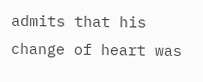admits that his change of heart was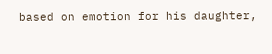based on emotion for his daughter,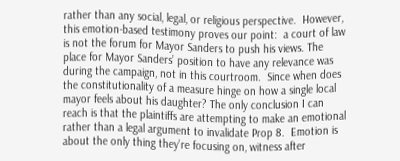rather than any social, legal, or religious perspective.  However, this emotion-based testimony proves our point:  a court of law is not the forum for Mayor Sanders to push his views. The place for Mayor Sanders’ position to have any relevance was during the campaign, not in this courtroom.  Since when does the constitutionality of a measure hinge on how a single local mayor feels about his daughter? The only conclusion I can reach is that the plaintiffs are attempting to make an emotional rather than a legal argument to invalidate Prop 8.  Emotion is about the only thing they’re focusing on, witness after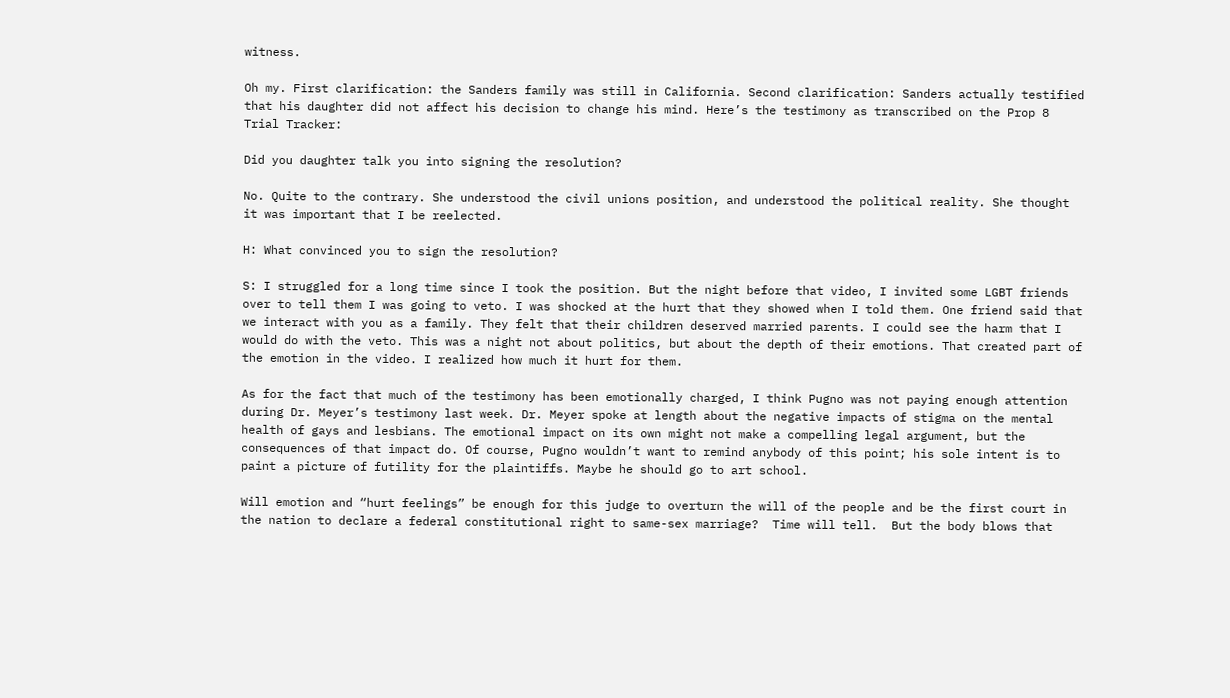witness.

Oh my. First clarification: the Sanders family was still in California. Second clarification: Sanders actually testified that his daughter did not affect his decision to change his mind. Here’s the testimony as transcribed on the Prop 8 Trial Tracker:

Did you daughter talk you into signing the resolution?

No. Quite to the contrary. She understood the civil unions position, and understood the political reality. She thought it was important that I be reelected.

H: What convinced you to sign the resolution?

S: I struggled for a long time since I took the position. But the night before that video, I invited some LGBT friends over to tell them I was going to veto. I was shocked at the hurt that they showed when I told them. One friend said that we interact with you as a family. They felt that their children deserved married parents. I could see the harm that I would do with the veto. This was a night not about politics, but about the depth of their emotions. That created part of the emotion in the video. I realized how much it hurt for them.

As for the fact that much of the testimony has been emotionally charged, I think Pugno was not paying enough attention during Dr. Meyer’s testimony last week. Dr. Meyer spoke at length about the negative impacts of stigma on the mental health of gays and lesbians. The emotional impact on its own might not make a compelling legal argument, but the consequences of that impact do. Of course, Pugno wouldn’t want to remind anybody of this point; his sole intent is to paint a picture of futility for the plaintiffs. Maybe he should go to art school.

Will emotion and “hurt feelings” be enough for this judge to overturn the will of the people and be the first court in the nation to declare a federal constitutional right to same-sex marriage?  Time will tell.  But the body blows that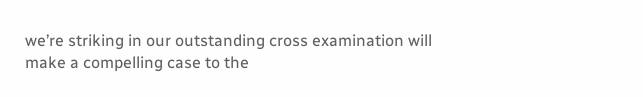we’re striking in our outstanding cross examination will make a compelling case to the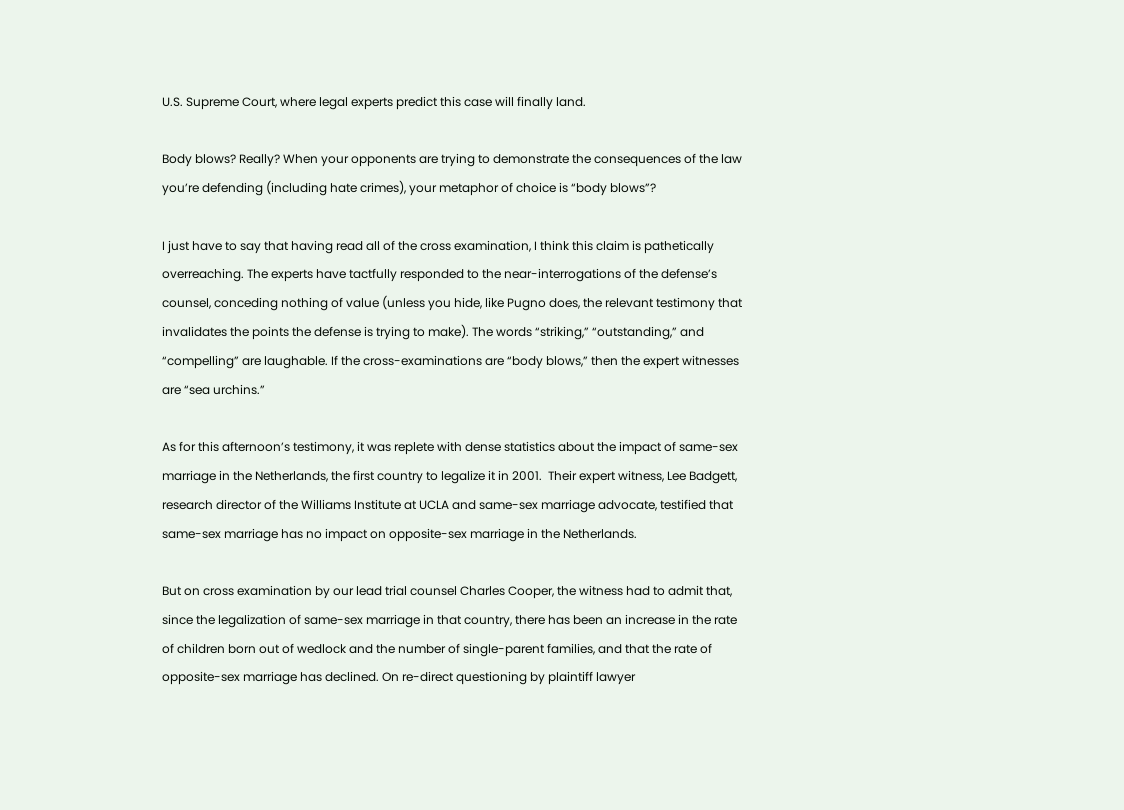U.S. Supreme Court, where legal experts predict this case will finally land.

Body blows? Really? When your opponents are trying to demonstrate the consequences of the law you’re defending (including hate crimes), your metaphor of choice is “body blows”?

I just have to say that having read all of the cross examination, I think this claim is pathetically overreaching. The experts have tactfully responded to the near-interrogations of the defense’s counsel, conceding nothing of value (unless you hide, like Pugno does, the relevant testimony that invalidates the points the defense is trying to make). The words “striking,” “outstanding,” and “compelling” are laughable. If the cross-examinations are “body blows,” then the expert witnesses are “sea urchins.”

As for this afternoon’s testimony, it was replete with dense statistics about the impact of same-sex marriage in the Netherlands, the first country to legalize it in 2001.  Their expert witness, Lee Badgett, research director of the Williams Institute at UCLA and same-sex marriage advocate, testified that same-sex marriage has no impact on opposite-sex marriage in the Netherlands.

But on cross examination by our lead trial counsel Charles Cooper, the witness had to admit that, since the legalization of same-sex marriage in that country, there has been an increase in the rate of children born out of wedlock and the number of single-parent families, and that the rate of opposite-sex marriage has declined. On re-direct questioning by plaintiff lawyer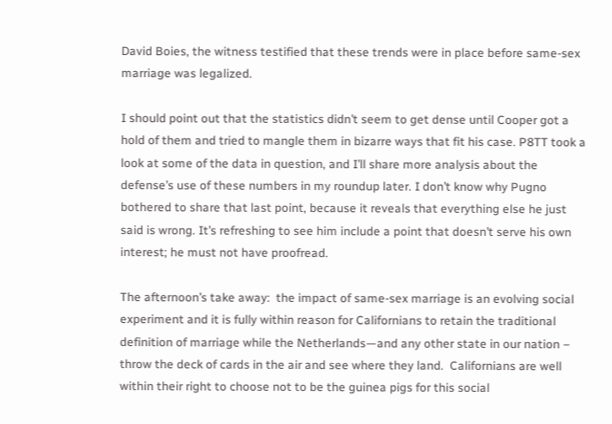David Boies, the witness testified that these trends were in place before same-sex marriage was legalized.

I should point out that the statistics didn’t seem to get dense until Cooper got a hold of them and tried to mangle them in bizarre ways that fit his case. P8TT took a look at some of the data in question, and I’ll share more analysis about the defense’s use of these numbers in my roundup later. I don’t know why Pugno bothered to share that last point, because it reveals that everything else he just said is wrong. It’s refreshing to see him include a point that doesn’t serve his own interest; he must not have proofread.

The afternoon’s take away:  the impact of same-sex marriage is an evolving social experiment and it is fully within reason for Californians to retain the traditional definition of marriage while the Netherlands—and any other state in our nation – throw the deck of cards in the air and see where they land.  Californians are well within their right to choose not to be the guinea pigs for this social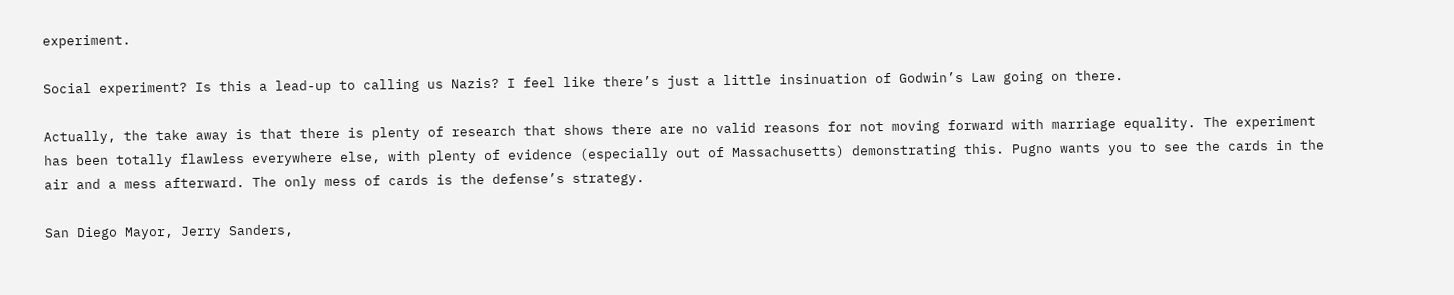experiment.

Social experiment? Is this a lead-up to calling us Nazis? I feel like there’s just a little insinuation of Godwin’s Law going on there.

Actually, the take away is that there is plenty of research that shows there are no valid reasons for not moving forward with marriage equality. The experiment has been totally flawless everywhere else, with plenty of evidence (especially out of Massachusetts) demonstrating this. Pugno wants you to see the cards in the air and a mess afterward. The only mess of cards is the defense’s strategy.

San Diego Mayor, Jerry Sanders,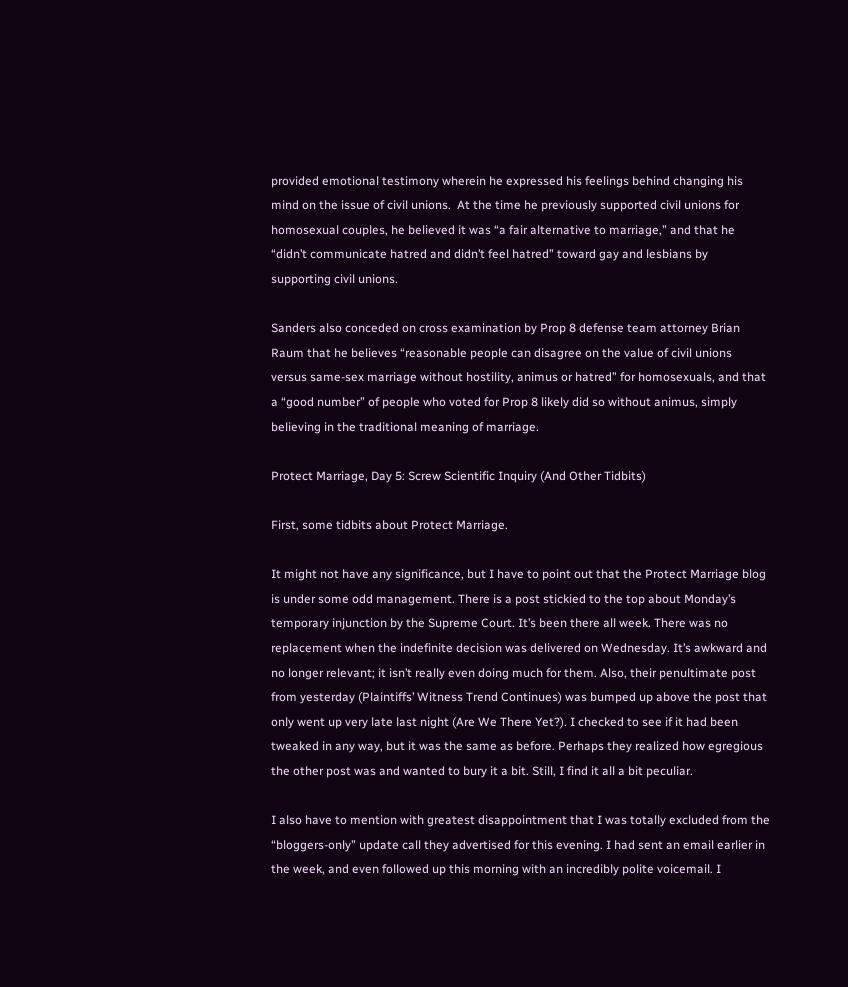provided emotional testimony wherein he expressed his feelings behind changing his mind on the issue of civil unions.  At the time he previously supported civil unions for homosexual couples, he believed it was “a fair alternative to marriage,” and that he “didn’t communicate hatred and didn’t feel hatred” toward gay and lesbians by supporting civil unions.

Sanders also conceded on cross examination by Prop 8 defense team attorney Brian Raum that he believes “reasonable people can disagree on the value of civil unions versus same-sex marriage without hostility, animus or hatred” for homosexuals, and that a “good number” of people who voted for Prop 8 likely did so without animus, simply believing in the traditional meaning of marriage.

Protect Marriage, Day 5: Screw Scientific Inquiry (And Other Tidbits)

First, some tidbits about Protect Marriage.

It might not have any significance, but I have to point out that the Protect Marriage blog is under some odd management. There is a post stickied to the top about Monday’s temporary injunction by the Supreme Court. It’s been there all week. There was no replacement when the indefinite decision was delivered on Wednesday. It’s awkward and no longer relevant; it isn’t really even doing much for them. Also, their penultimate post from yesterday (Plaintiffs’ Witness Trend Continues) was bumped up above the post that only went up very late last night (Are We There Yet?). I checked to see if it had been tweaked in any way, but it was the same as before. Perhaps they realized how egregious the other post was and wanted to bury it a bit. Still, I find it all a bit peculiar.

I also have to mention with greatest disappointment that I was totally excluded from the “bloggers-only” update call they advertised for this evening. I had sent an email earlier in the week, and even followed up this morning with an incredibly polite voicemail. I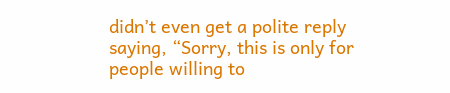didn’t even get a polite reply saying, “Sorry, this is only for people willing to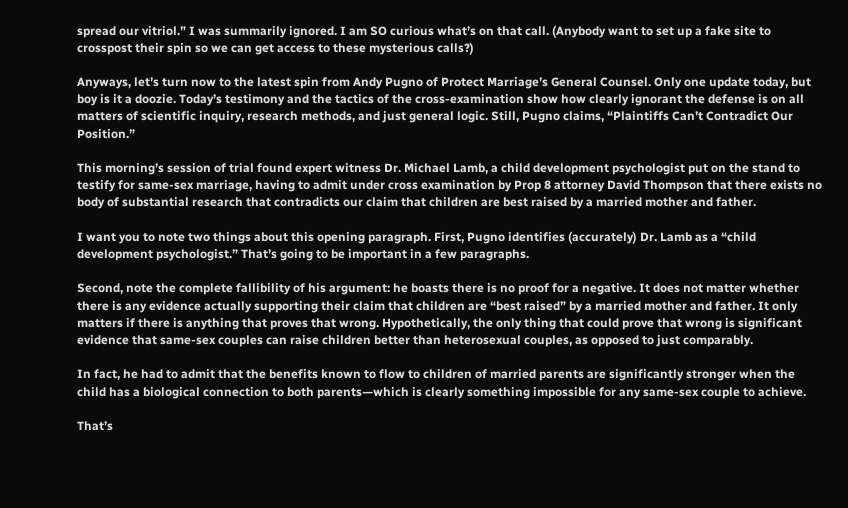spread our vitriol.” I was summarily ignored. I am SO curious what’s on that call. (Anybody want to set up a fake site to crosspost their spin so we can get access to these mysterious calls?)

Anyways, let’s turn now to the latest spin from Andy Pugno of Protect Marriage’s General Counsel. Only one update today, but boy is it a doozie. Today’s testimony and the tactics of the cross-examination show how clearly ignorant the defense is on all matters of scientific inquiry, research methods, and just general logic. Still, Pugno claims, “Plaintiffs Can’t Contradict Our Position.”

This morning’s session of trial found expert witness Dr. Michael Lamb, a child development psychologist put on the stand to testify for same-sex marriage, having to admit under cross examination by Prop 8 attorney David Thompson that there exists no body of substantial research that contradicts our claim that children are best raised by a married mother and father.

I want you to note two things about this opening paragraph. First, Pugno identifies (accurately) Dr. Lamb as a “child development psychologist.” That’s going to be important in a few paragraphs.

Second, note the complete fallibility of his argument: he boasts there is no proof for a negative. It does not matter whether there is any evidence actually supporting their claim that children are “best raised” by a married mother and father. It only matters if there is anything that proves that wrong. Hypothetically, the only thing that could prove that wrong is significant evidence that same-sex couples can raise children better than heterosexual couples, as opposed to just comparably.

In fact, he had to admit that the benefits known to flow to children of married parents are significantly stronger when the child has a biological connection to both parents—which is clearly something impossible for any same-sex couple to achieve.

That’s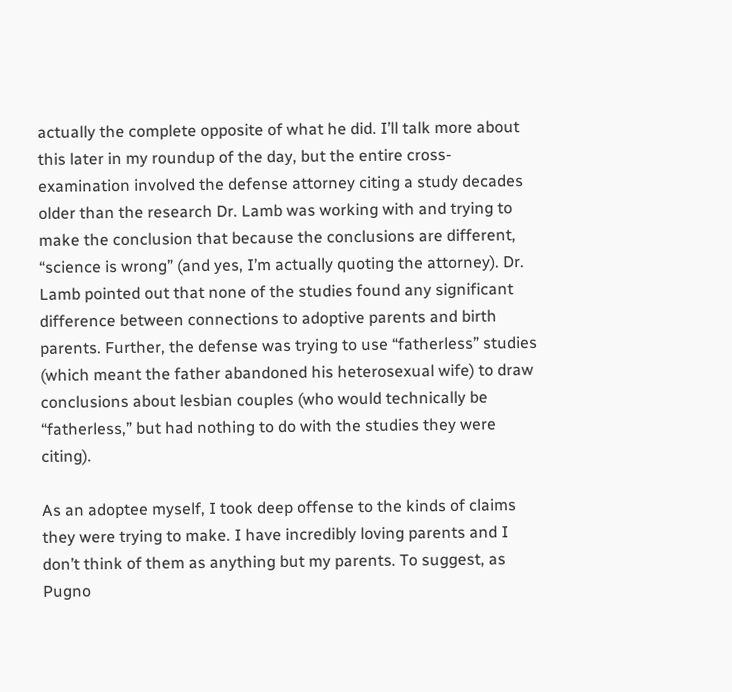actually the complete opposite of what he did. I’ll talk more about this later in my roundup of the day, but the entire cross-examination involved the defense attorney citing a study decades older than the research Dr. Lamb was working with and trying to make the conclusion that because the conclusions are different, “science is wrong” (and yes, I’m actually quoting the attorney). Dr. Lamb pointed out that none of the studies found any significant difference between connections to adoptive parents and birth parents. Further, the defense was trying to use “fatherless” studies (which meant the father abandoned his heterosexual wife) to draw conclusions about lesbian couples (who would technically be “fatherless,” but had nothing to do with the studies they were citing).

As an adoptee myself, I took deep offense to the kinds of claims they were trying to make. I have incredibly loving parents and I don’t think of them as anything but my parents. To suggest, as Pugno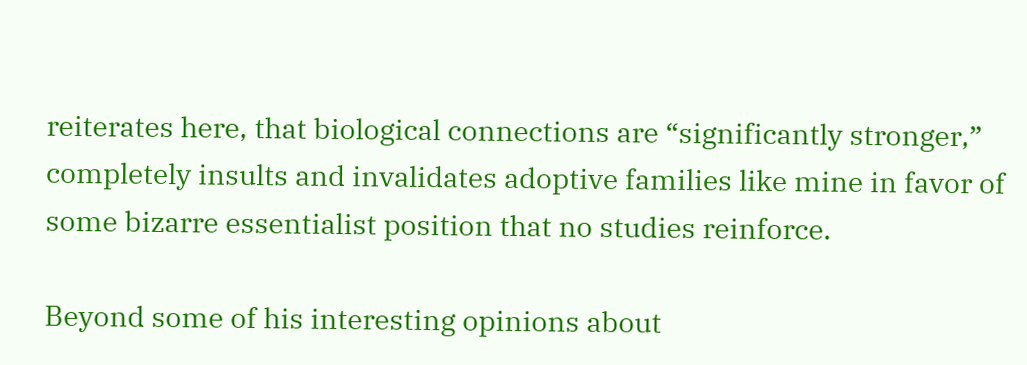reiterates here, that biological connections are “significantly stronger,” completely insults and invalidates adoptive families like mine in favor of some bizarre essentialist position that no studies reinforce.

Beyond some of his interesting opinions about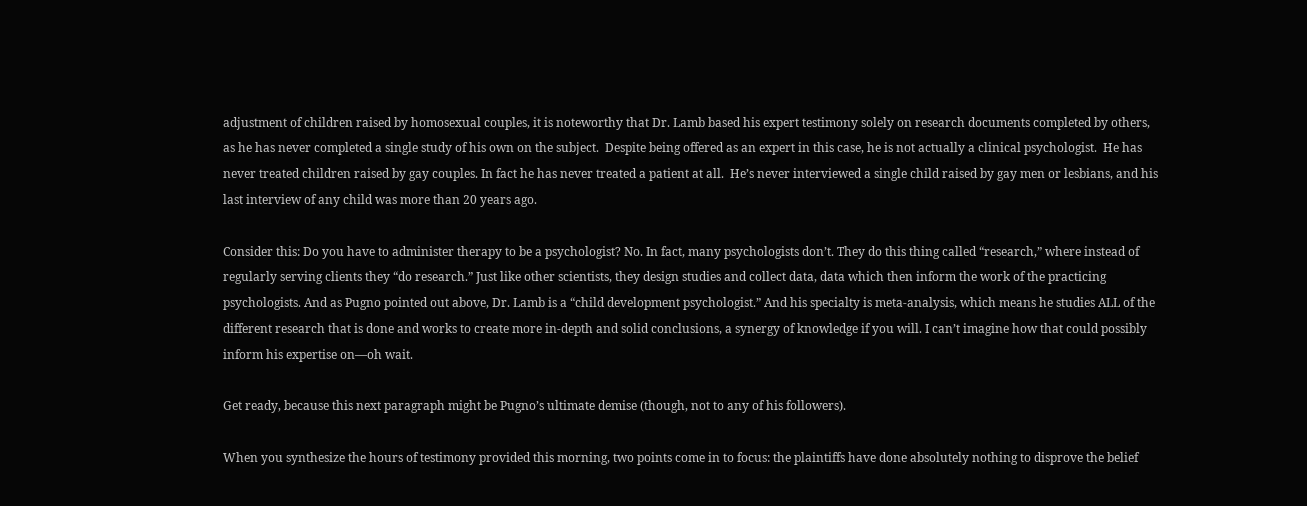adjustment of children raised by homosexual couples, it is noteworthy that Dr. Lamb based his expert testimony solely on research documents completed by others, as he has never completed a single study of his own on the subject.  Despite being offered as an expert in this case, he is not actually a clinical psychologist.  He has never treated children raised by gay couples. In fact he has never treated a patient at all.  He’s never interviewed a single child raised by gay men or lesbians, and his last interview of any child was more than 20 years ago.

Consider this: Do you have to administer therapy to be a psychologist? No. In fact, many psychologists don’t. They do this thing called “research,” where instead of regularly serving clients they “do research.” Just like other scientists, they design studies and collect data, data which then inform the work of the practicing psychologists. And as Pugno pointed out above, Dr. Lamb is a “child development psychologist.” And his specialty is meta-analysis, which means he studies ALL of the different research that is done and works to create more in-depth and solid conclusions, a synergy of knowledge if you will. I can’t imagine how that could possibly inform his expertise on—oh wait.

Get ready, because this next paragraph might be Pugno’s ultimate demise (though, not to any of his followers).

When you synthesize the hours of testimony provided this morning, two points come in to focus: the plaintiffs have done absolutely nothing to disprove the belief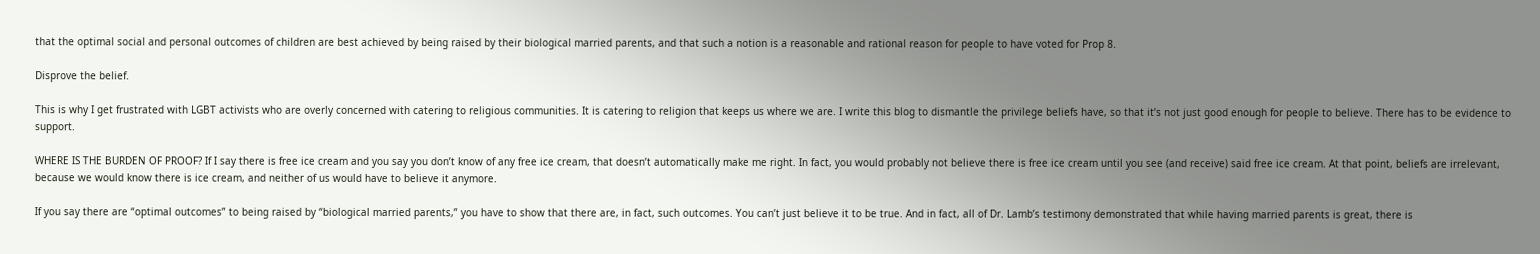that the optimal social and personal outcomes of children are best achieved by being raised by their biological married parents, and that such a notion is a reasonable and rational reason for people to have voted for Prop 8.

Disprove the belief.

This is why I get frustrated with LGBT activists who are overly concerned with catering to religious communities. It is catering to religion that keeps us where we are. I write this blog to dismantle the privilege beliefs have, so that it’s not just good enough for people to believe. There has to be evidence to support.

WHERE IS THE BURDEN OF PROOF? If I say there is free ice cream and you say you don’t know of any free ice cream, that doesn’t automatically make me right. In fact, you would probably not believe there is free ice cream until you see (and receive) said free ice cream. At that point, beliefs are irrelevant, because we would know there is ice cream, and neither of us would have to believe it anymore.

If you say there are “optimal outcomes” to being raised by “biological married parents,” you have to show that there are, in fact, such outcomes. You can’t just believe it to be true. And in fact, all of Dr. Lamb’s testimony demonstrated that while having married parents is great, there is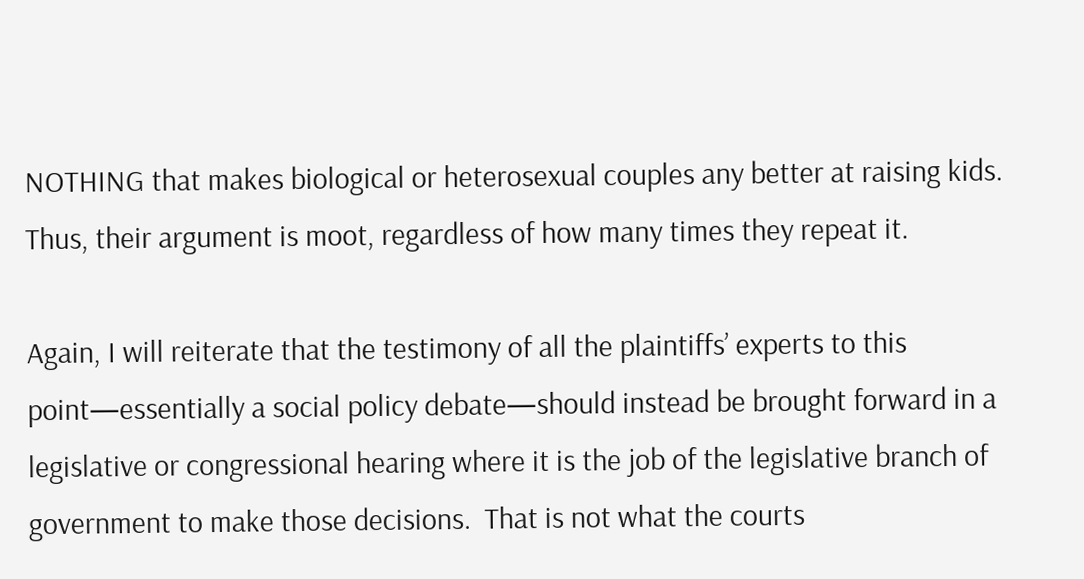NOTHING that makes biological or heterosexual couples any better at raising kids. Thus, their argument is moot, regardless of how many times they repeat it.

Again, I will reiterate that the testimony of all the plaintiffs’ experts to this point—essentially a social policy debate—should instead be brought forward in a legislative or congressional hearing where it is the job of the legislative branch of government to make those decisions.  That is not what the courts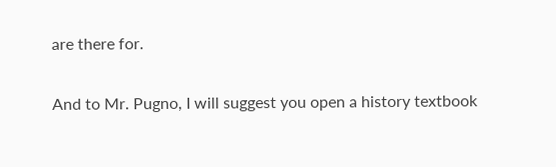are there for.

And to Mr. Pugno, I will suggest you open a history textbook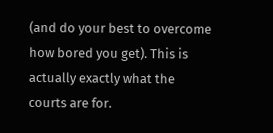(and do your best to overcome how bored you get). This is actually exactly what the courts are for.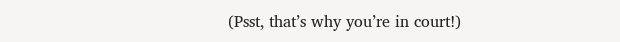(Psst, that’s why you’re in court!)